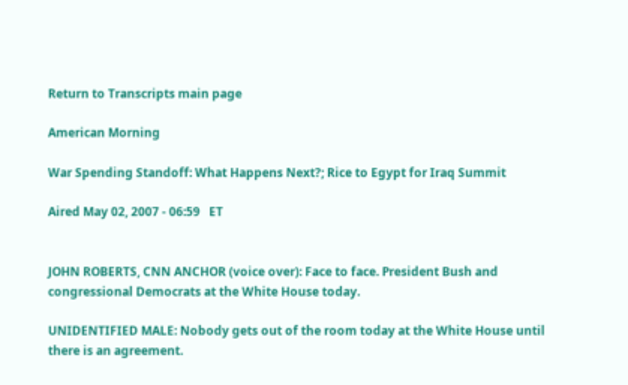Return to Transcripts main page

American Morning

War Spending Standoff: What Happens Next?; Rice to Egypt for Iraq Summit

Aired May 02, 2007 - 06:59   ET


JOHN ROBERTS, CNN ANCHOR (voice over): Face to face. President Bush and congressional Democrats at the White House today.

UNIDENTIFIED MALE: Nobody gets out of the room today at the White House until there is an agreement.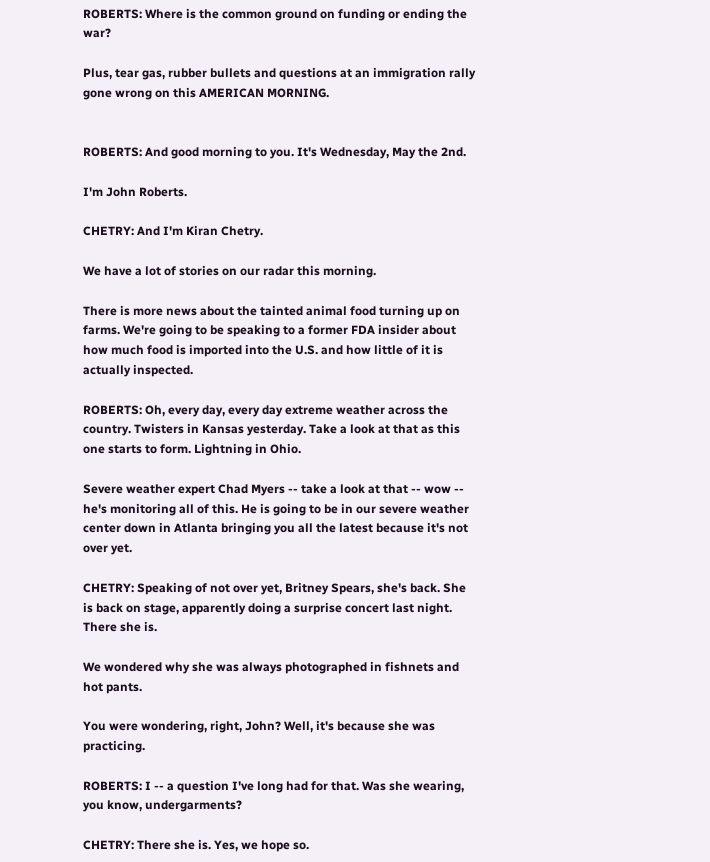ROBERTS: Where is the common ground on funding or ending the war?

Plus, tear gas, rubber bullets and questions at an immigration rally gone wrong on this AMERICAN MORNING.


ROBERTS: And good morning to you. It's Wednesday, May the 2nd.

I'm John Roberts.

CHETRY: And I'm Kiran Chetry.

We have a lot of stories on our radar this morning.

There is more news about the tainted animal food turning up on farms. We're going to be speaking to a former FDA insider about how much food is imported into the U.S. and how little of it is actually inspected.

ROBERTS: Oh, every day, every day extreme weather across the country. Twisters in Kansas yesterday. Take a look at that as this one starts to form. Lightning in Ohio.

Severe weather expert Chad Myers -- take a look at that -- wow -- he's monitoring all of this. He is going to be in our severe weather center down in Atlanta bringing you all the latest because it's not over yet.

CHETRY: Speaking of not over yet, Britney Spears, she's back. She is back on stage, apparently doing a surprise concert last night. There she is.

We wondered why she was always photographed in fishnets and hot pants.

You were wondering, right, John? Well, it's because she was practicing.

ROBERTS: I -- a question I've long had for that. Was she wearing, you know, undergarments?

CHETRY: There she is. Yes, we hope so.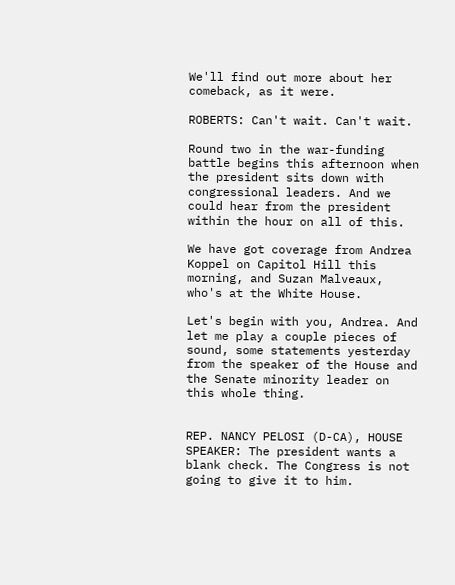We'll find out more about her comeback, as it were.

ROBERTS: Can't wait. Can't wait.

Round two in the war-funding battle begins this afternoon when the president sits down with congressional leaders. And we could hear from the president within the hour on all of this.

We have got coverage from Andrea Koppel on Capitol Hill this morning, and Suzan Malveaux, who's at the White House.

Let's begin with you, Andrea. And let me play a couple pieces of sound, some statements yesterday from the speaker of the House and the Senate minority leader on this whole thing.


REP. NANCY PELOSI (D-CA), HOUSE SPEAKER: The president wants a blank check. The Congress is not going to give it to him.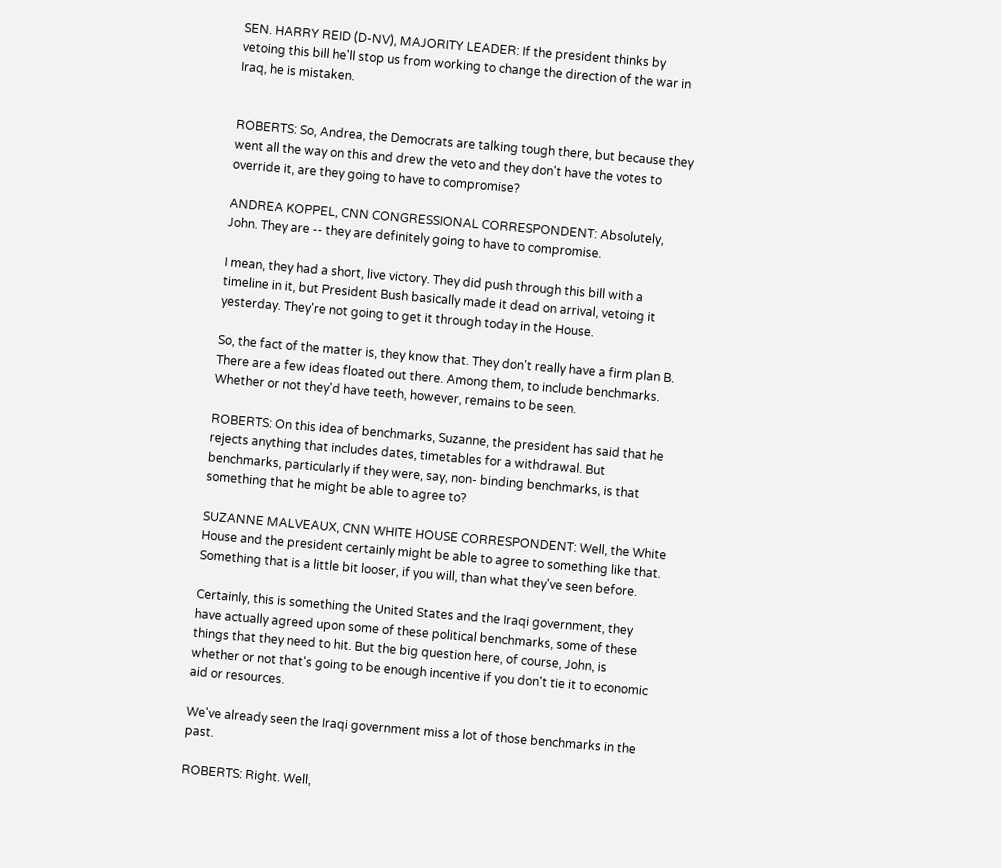SEN. HARRY REID (D-NV), MAJORITY LEADER: If the president thinks by vetoing this bill he'll stop us from working to change the direction of the war in Iraq, he is mistaken.


ROBERTS: So, Andrea, the Democrats are talking tough there, but because they went all the way on this and drew the veto and they don't have the votes to override it, are they going to have to compromise?

ANDREA KOPPEL, CNN CONGRESSIONAL CORRESPONDENT: Absolutely, John. They are -- they are definitely going to have to compromise.

I mean, they had a short, live victory. They did push through this bill with a timeline in it, but President Bush basically made it dead on arrival, vetoing it yesterday. They're not going to get it through today in the House.

So, the fact of the matter is, they know that. They don't really have a firm plan B. There are a few ideas floated out there. Among them, to include benchmarks. Whether or not they'd have teeth, however, remains to be seen.

ROBERTS: On this idea of benchmarks, Suzanne, the president has said that he rejects anything that includes dates, timetables for a withdrawal. But benchmarks, particularly if they were, say, non- binding benchmarks, is that something that he might be able to agree to?

SUZANNE MALVEAUX, CNN WHITE HOUSE CORRESPONDENT: Well, the White House and the president certainly might be able to agree to something like that. Something that is a little bit looser, if you will, than what they've seen before.

Certainly, this is something the United States and the Iraqi government, they have actually agreed upon some of these political benchmarks, some of these things that they need to hit. But the big question here, of course, John, is whether or not that's going to be enough incentive if you don't tie it to economic aid or resources.

We've already seen the Iraqi government miss a lot of those benchmarks in the past.

ROBERTS: Right. Well,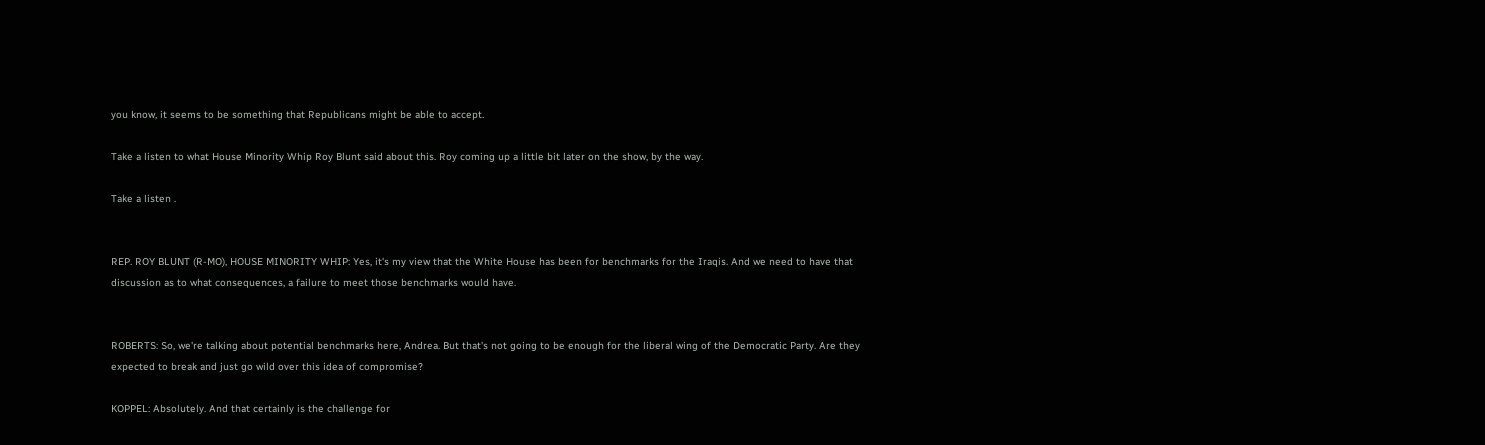you know, it seems to be something that Republicans might be able to accept.

Take a listen to what House Minority Whip Roy Blunt said about this. Roy coming up a little bit later on the show, by the way.

Take a listen .


REP. ROY BLUNT (R-MO), HOUSE MINORITY WHIP: Yes, it's my view that the White House has been for benchmarks for the Iraqis. And we need to have that discussion as to what consequences, a failure to meet those benchmarks would have.


ROBERTS: So, we're talking about potential benchmarks here, Andrea. But that's not going to be enough for the liberal wing of the Democratic Party. Are they expected to break and just go wild over this idea of compromise?

KOPPEL: Absolutely. And that certainly is the challenge for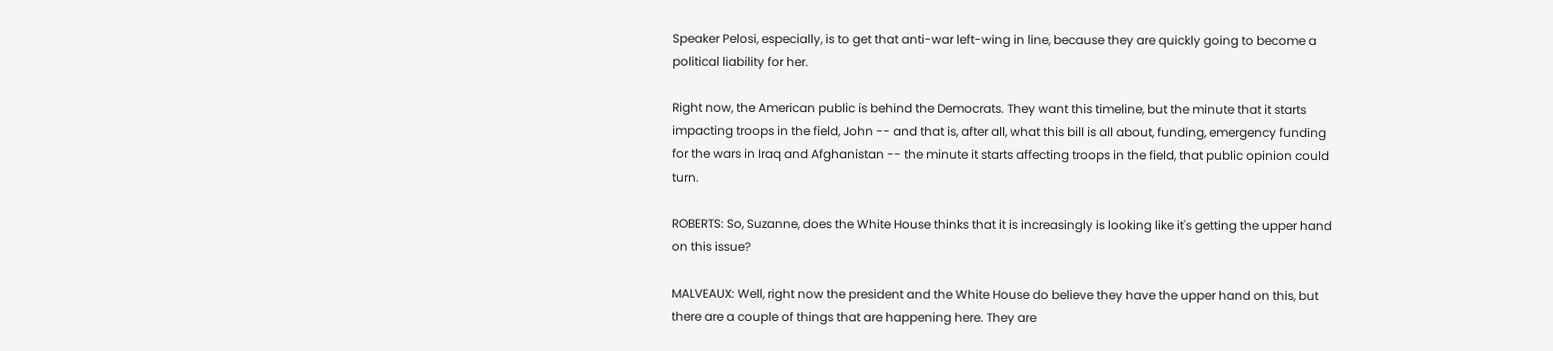Speaker Pelosi, especially, is to get that anti-war left-wing in line, because they are quickly going to become a political liability for her.

Right now, the American public is behind the Democrats. They want this timeline, but the minute that it starts impacting troops in the field, John -- and that is, after all, what this bill is all about, funding, emergency funding for the wars in Iraq and Afghanistan -- the minute it starts affecting troops in the field, that public opinion could turn.

ROBERTS: So, Suzanne, does the White House thinks that it is increasingly is looking like it's getting the upper hand on this issue?

MALVEAUX: Well, right now the president and the White House do believe they have the upper hand on this, but there are a couple of things that are happening here. They are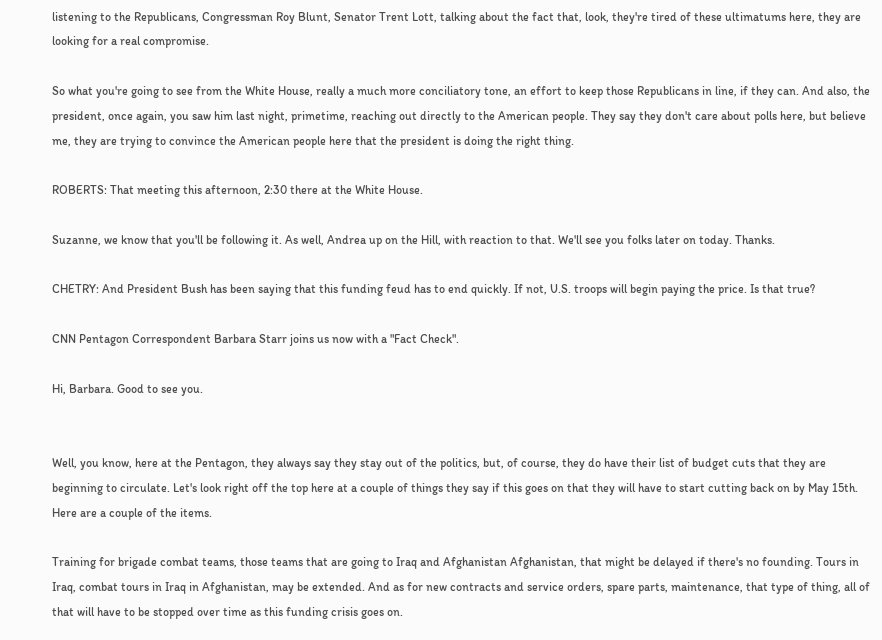listening to the Republicans, Congressman Roy Blunt, Senator Trent Lott, talking about the fact that, look, they're tired of these ultimatums here, they are looking for a real compromise.

So what you're going to see from the White House, really a much more conciliatory tone, an effort to keep those Republicans in line, if they can. And also, the president, once again, you saw him last night, primetime, reaching out directly to the American people. They say they don't care about polls here, but believe me, they are trying to convince the American people here that the president is doing the right thing.

ROBERTS: That meeting this afternoon, 2:30 there at the White House.

Suzanne, we know that you'll be following it. As well, Andrea up on the Hill, with reaction to that. We'll see you folks later on today. Thanks.

CHETRY: And President Bush has been saying that this funding feud has to end quickly. If not, U.S. troops will begin paying the price. Is that true?

CNN Pentagon Correspondent Barbara Starr joins us now with a "Fact Check".

Hi, Barbara. Good to see you.


Well, you know, here at the Pentagon, they always say they stay out of the politics, but, of course, they do have their list of budget cuts that they are beginning to circulate. Let's look right off the top here at a couple of things they say if this goes on that they will have to start cutting back on by May 15th. Here are a couple of the items.

Training for brigade combat teams, those teams that are going to Iraq and Afghanistan Afghanistan, that might be delayed if there's no founding. Tours in Iraq, combat tours in Iraq in Afghanistan, may be extended. And as for new contracts and service orders, spare parts, maintenance, that type of thing, all of that will have to be stopped over time as this funding crisis goes on.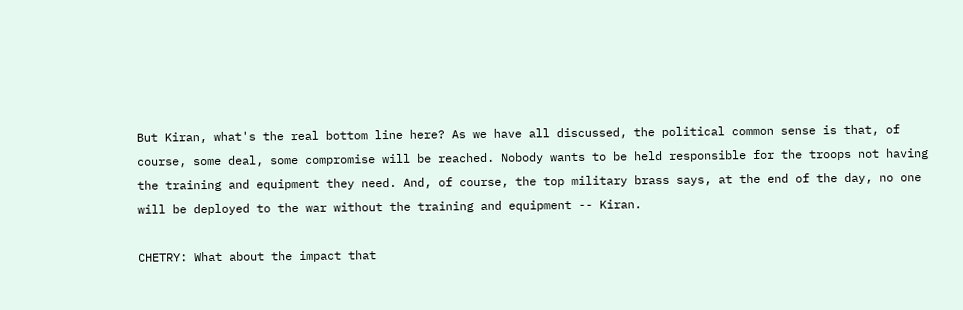But Kiran, what's the real bottom line here? As we have all discussed, the political common sense is that, of course, some deal, some compromise will be reached. Nobody wants to be held responsible for the troops not having the training and equipment they need. And, of course, the top military brass says, at the end of the day, no one will be deployed to the war without the training and equipment -- Kiran.

CHETRY: What about the impact that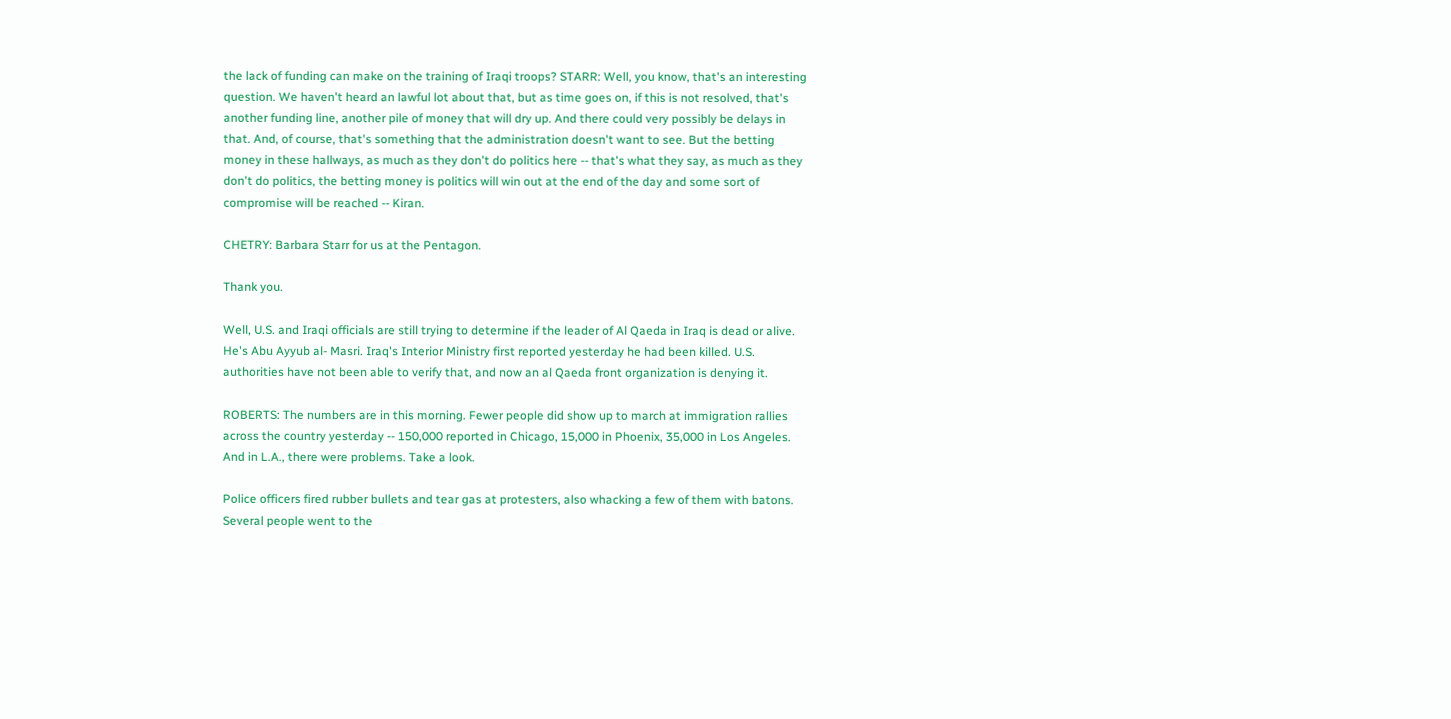the lack of funding can make on the training of Iraqi troops? STARR: Well, you know, that's an interesting question. We haven't heard an lawful lot about that, but as time goes on, if this is not resolved, that's another funding line, another pile of money that will dry up. And there could very possibly be delays in that. And, of course, that's something that the administration doesn't want to see. But the betting money in these hallways, as much as they don't do politics here -- that's what they say, as much as they don't do politics, the betting money is politics will win out at the end of the day and some sort of compromise will be reached -- Kiran.

CHETRY: Barbara Starr for us at the Pentagon.

Thank you.

Well, U.S. and Iraqi officials are still trying to determine if the leader of Al Qaeda in Iraq is dead or alive. He's Abu Ayyub al- Masri. Iraq's Interior Ministry first reported yesterday he had been killed. U.S. authorities have not been able to verify that, and now an al Qaeda front organization is denying it.

ROBERTS: The numbers are in this morning. Fewer people did show up to march at immigration rallies across the country yesterday -- 150,000 reported in Chicago, 15,000 in Phoenix, 35,000 in Los Angeles. And in L.A., there were problems. Take a look.

Police officers fired rubber bullets and tear gas at protesters, also whacking a few of them with batons. Several people went to the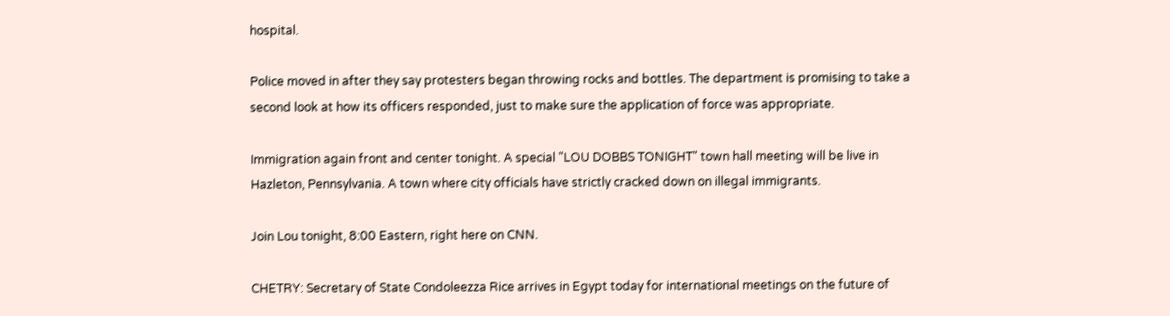hospital.

Police moved in after they say protesters began throwing rocks and bottles. The department is promising to take a second look at how its officers responded, just to make sure the application of force was appropriate.

Immigration again front and center tonight. A special "LOU DOBBS TONIGHT" town hall meeting will be live in Hazleton, Pennsylvania. A town where city officials have strictly cracked down on illegal immigrants.

Join Lou tonight, 8:00 Eastern, right here on CNN.

CHETRY: Secretary of State Condoleezza Rice arrives in Egypt today for international meetings on the future of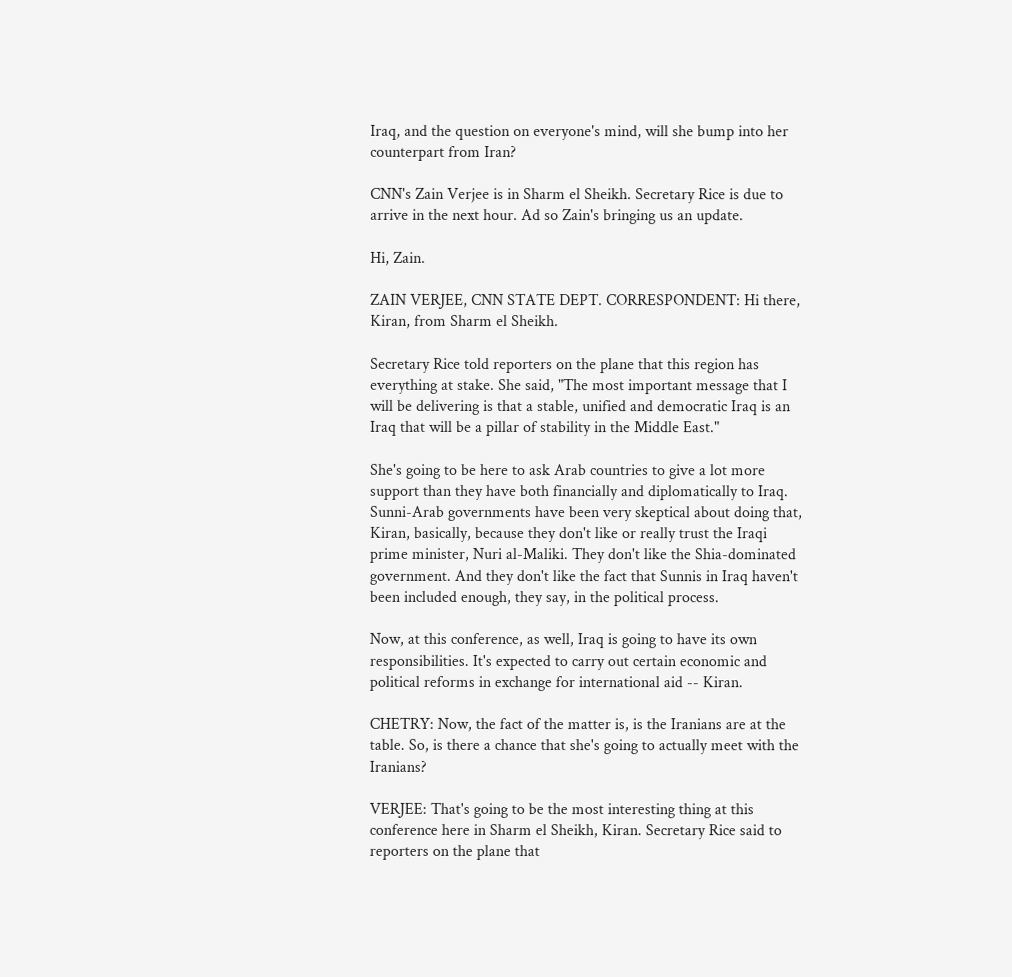Iraq, and the question on everyone's mind, will she bump into her counterpart from Iran?

CNN's Zain Verjee is in Sharm el Sheikh. Secretary Rice is due to arrive in the next hour. Ad so Zain's bringing us an update.

Hi, Zain.

ZAIN VERJEE, CNN STATE DEPT. CORRESPONDENT: Hi there, Kiran, from Sharm el Sheikh.

Secretary Rice told reporters on the plane that this region has everything at stake. She said, "The most important message that I will be delivering is that a stable, unified and democratic Iraq is an Iraq that will be a pillar of stability in the Middle East."

She's going to be here to ask Arab countries to give a lot more support than they have both financially and diplomatically to Iraq. Sunni-Arab governments have been very skeptical about doing that, Kiran, basically, because they don't like or really trust the Iraqi prime minister, Nuri al-Maliki. They don't like the Shia-dominated government. And they don't like the fact that Sunnis in Iraq haven't been included enough, they say, in the political process.

Now, at this conference, as well, Iraq is going to have its own responsibilities. It's expected to carry out certain economic and political reforms in exchange for international aid -- Kiran.

CHETRY: Now, the fact of the matter is, is the Iranians are at the table. So, is there a chance that she's going to actually meet with the Iranians?

VERJEE: That's going to be the most interesting thing at this conference here in Sharm el Sheikh, Kiran. Secretary Rice said to reporters on the plane that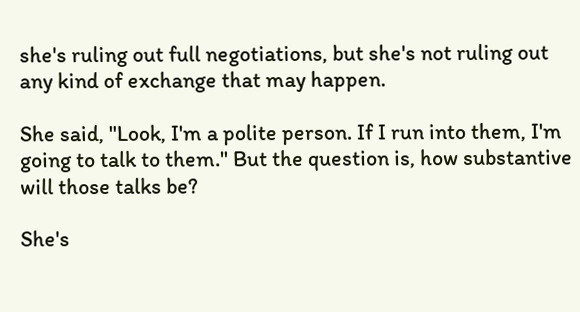she's ruling out full negotiations, but she's not ruling out any kind of exchange that may happen.

She said, "Look, I'm a polite person. If I run into them, I'm going to talk to them." But the question is, how substantive will those talks be?

She's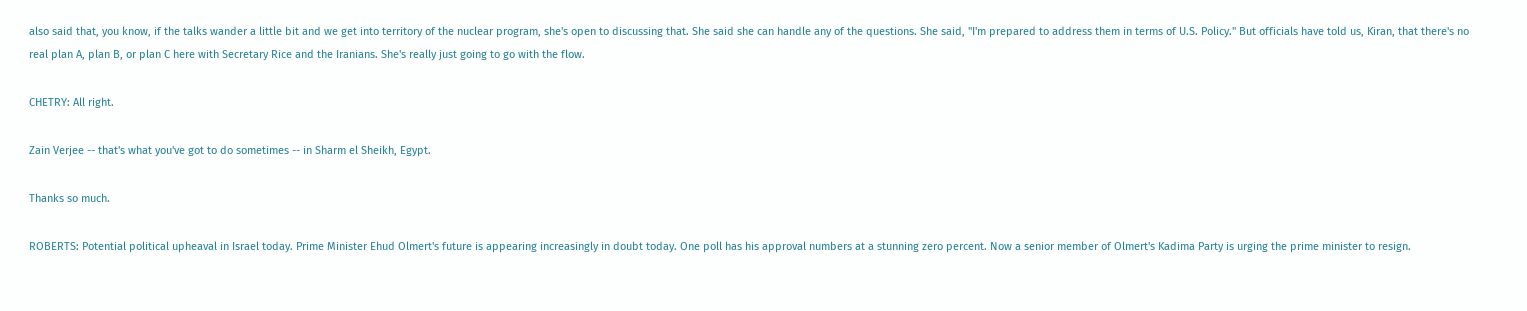also said that, you know, if the talks wander a little bit and we get into territory of the nuclear program, she's open to discussing that. She said she can handle any of the questions. She said, "I'm prepared to address them in terms of U.S. Policy." But officials have told us, Kiran, that there's no real plan A, plan B, or plan C here with Secretary Rice and the Iranians. She's really just going to go with the flow.

CHETRY: All right.

Zain Verjee -- that's what you've got to do sometimes -- in Sharm el Sheikh, Egypt.

Thanks so much.

ROBERTS: Potential political upheaval in Israel today. Prime Minister Ehud Olmert's future is appearing increasingly in doubt today. One poll has his approval numbers at a stunning zero percent. Now a senior member of Olmert's Kadima Party is urging the prime minister to resign.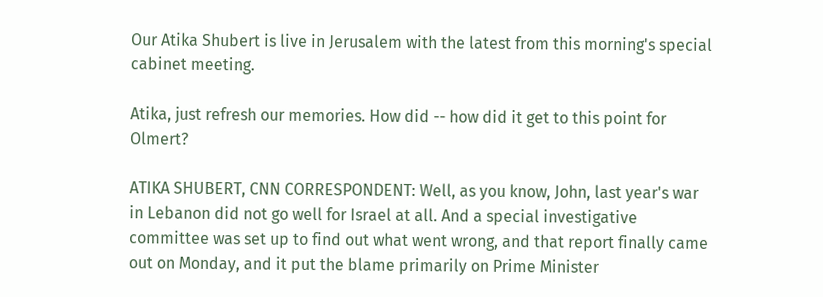Our Atika Shubert is live in Jerusalem with the latest from this morning's special cabinet meeting.

Atika, just refresh our memories. How did -- how did it get to this point for Olmert?

ATIKA SHUBERT, CNN CORRESPONDENT: Well, as you know, John, last year's war in Lebanon did not go well for Israel at all. And a special investigative committee was set up to find out what went wrong, and that report finally came out on Monday, and it put the blame primarily on Prime Minister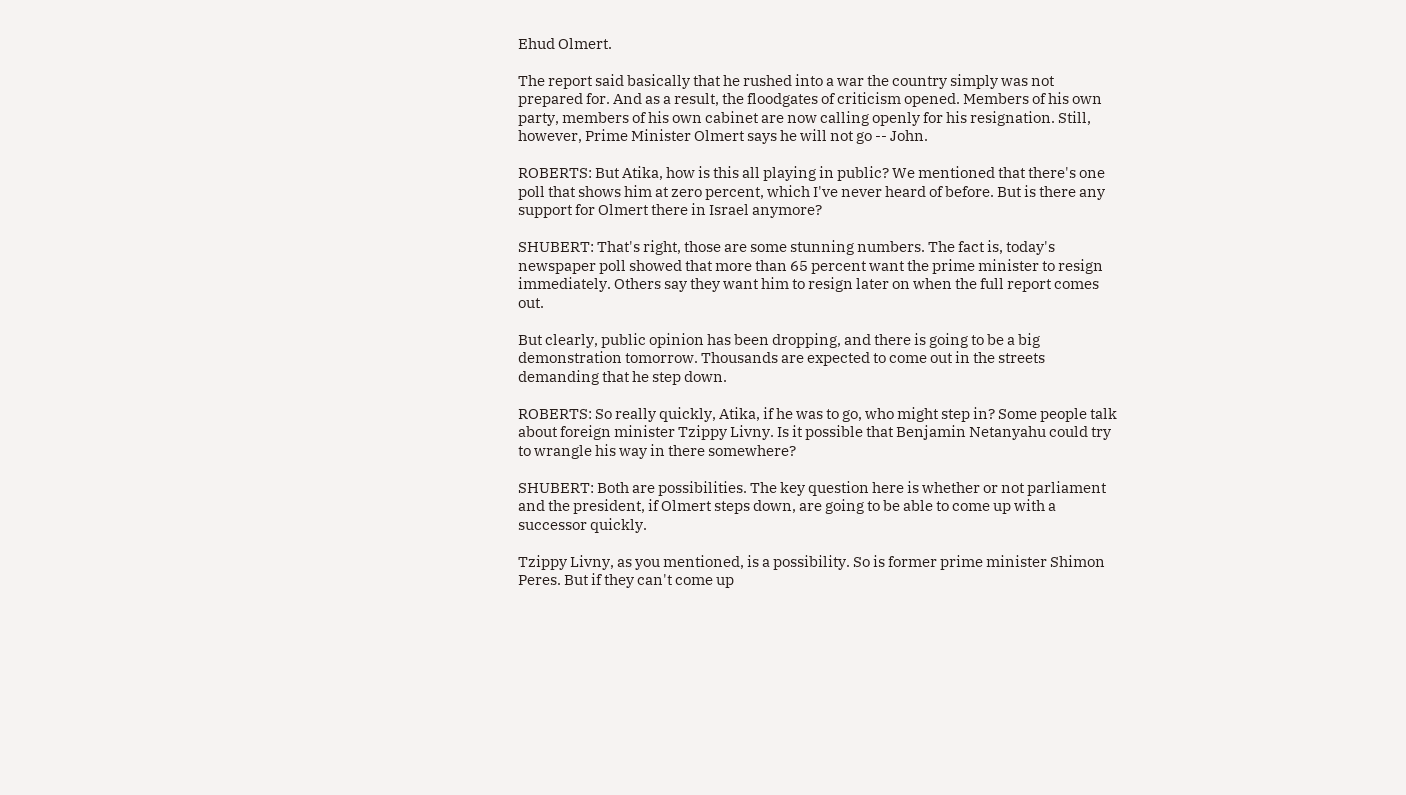Ehud Olmert.

The report said basically that he rushed into a war the country simply was not prepared for. And as a result, the floodgates of criticism opened. Members of his own party, members of his own cabinet are now calling openly for his resignation. Still, however, Prime Minister Olmert says he will not go -- John.

ROBERTS: But Atika, how is this all playing in public? We mentioned that there's one poll that shows him at zero percent, which I've never heard of before. But is there any support for Olmert there in Israel anymore?

SHUBERT: That's right, those are some stunning numbers. The fact is, today's newspaper poll showed that more than 65 percent want the prime minister to resign immediately. Others say they want him to resign later on when the full report comes out.

But clearly, public opinion has been dropping, and there is going to be a big demonstration tomorrow. Thousands are expected to come out in the streets demanding that he step down.

ROBERTS: So really quickly, Atika, if he was to go, who might step in? Some people talk about foreign minister Tzippy Livny. Is it possible that Benjamin Netanyahu could try to wrangle his way in there somewhere?

SHUBERT: Both are possibilities. The key question here is whether or not parliament and the president, if Olmert steps down, are going to be able to come up with a successor quickly.

Tzippy Livny, as you mentioned, is a possibility. So is former prime minister Shimon Peres. But if they can't come up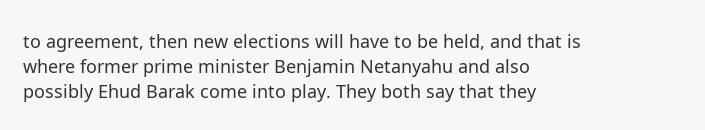to agreement, then new elections will have to be held, and that is where former prime minister Benjamin Netanyahu and also possibly Ehud Barak come into play. They both say that they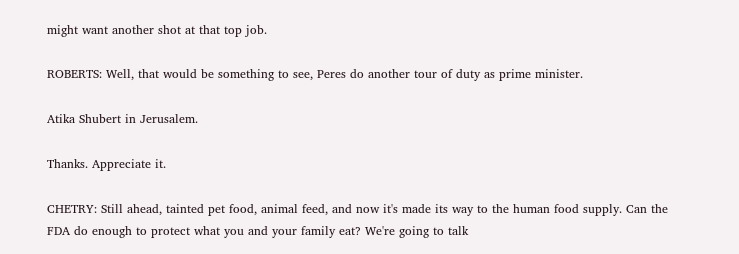might want another shot at that top job.

ROBERTS: Well, that would be something to see, Peres do another tour of duty as prime minister.

Atika Shubert in Jerusalem.

Thanks. Appreciate it.

CHETRY: Still ahead, tainted pet food, animal feed, and now it's made its way to the human food supply. Can the FDA do enough to protect what you and your family eat? We're going to talk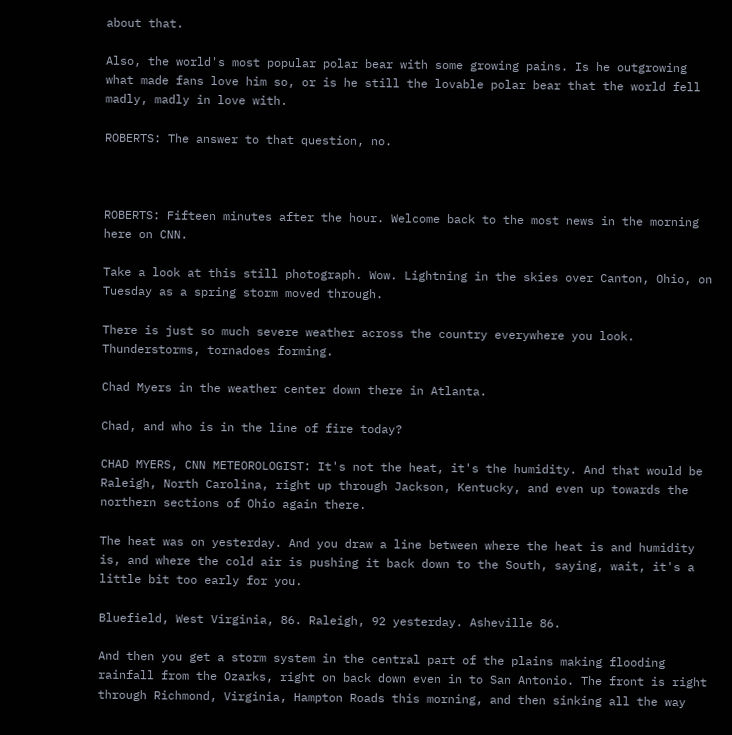about that.

Also, the world's most popular polar bear with some growing pains. Is he outgrowing what made fans love him so, or is he still the lovable polar bear that the world fell madly, madly in love with.

ROBERTS: The answer to that question, no.



ROBERTS: Fifteen minutes after the hour. Welcome back to the most news in the morning here on CNN.

Take a look at this still photograph. Wow. Lightning in the skies over Canton, Ohio, on Tuesday as a spring storm moved through.

There is just so much severe weather across the country everywhere you look. Thunderstorms, tornadoes forming.

Chad Myers in the weather center down there in Atlanta.

Chad, and who is in the line of fire today?

CHAD MYERS, CNN METEOROLOGIST: It's not the heat, it's the humidity. And that would be Raleigh, North Carolina, right up through Jackson, Kentucky, and even up towards the northern sections of Ohio again there.

The heat was on yesterday. And you draw a line between where the heat is and humidity is, and where the cold air is pushing it back down to the South, saying, wait, it's a little bit too early for you.

Bluefield, West Virginia, 86. Raleigh, 92 yesterday. Asheville 86.

And then you get a storm system in the central part of the plains making flooding rainfall from the Ozarks, right on back down even in to San Antonio. The front is right through Richmond, Virginia, Hampton Roads this morning, and then sinking all the way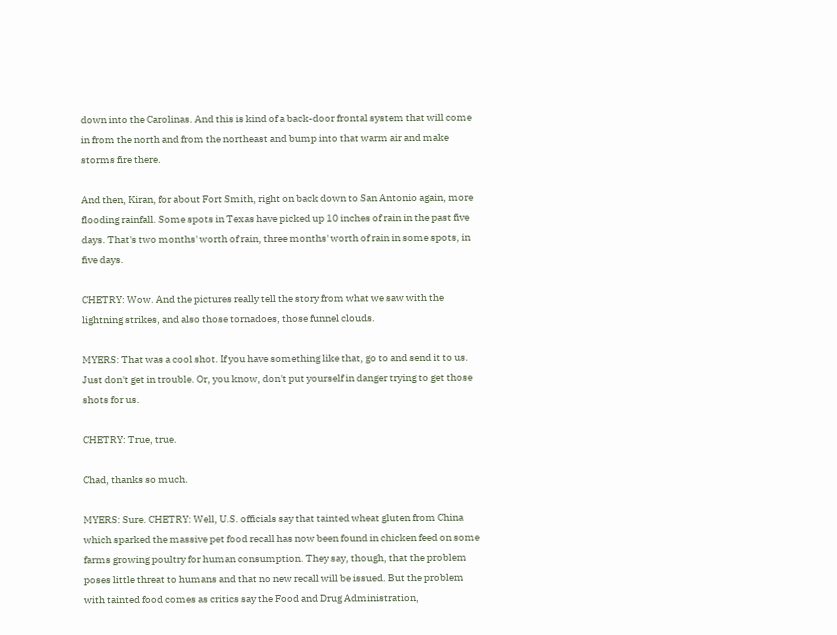down into the Carolinas. And this is kind of a back-door frontal system that will come in from the north and from the northeast and bump into that warm air and make storms fire there.

And then, Kiran, for about Fort Smith, right on back down to San Antonio again, more flooding rainfall. Some spots in Texas have picked up 10 inches of rain in the past five days. That's two months' worth of rain, three months' worth of rain in some spots, in five days.

CHETRY: Wow. And the pictures really tell the story from what we saw with the lightning strikes, and also those tornadoes, those funnel clouds.

MYERS: That was a cool shot. If you have something like that, go to and send it to us. Just don't get in trouble. Or, you know, don't put yourself in danger trying to get those shots for us.

CHETRY: True, true.

Chad, thanks so much.

MYERS: Sure. CHETRY: Well, U.S. officials say that tainted wheat gluten from China which sparked the massive pet food recall has now been found in chicken feed on some farms growing poultry for human consumption. They say, though, that the problem poses little threat to humans and that no new recall will be issued. But the problem with tainted food comes as critics say the Food and Drug Administration,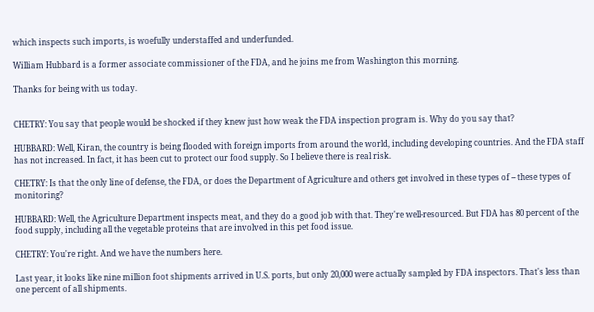which inspects such imports, is woefully understaffed and underfunded.

William Hubbard is a former associate commissioner of the FDA, and he joins me from Washington this morning.

Thanks for being with us today.


CHETRY: You say that people would be shocked if they knew just how weak the FDA inspection program is. Why do you say that?

HUBBARD: Well, Kiran, the country is being flooded with foreign imports from around the world, including developing countries. And the FDA staff has not increased. In fact, it has been cut to protect our food supply. So I believe there is real risk.

CHETRY: Is that the only line of defense, the FDA, or does the Department of Agriculture and others get involved in these types of -- these types of monitoring?

HUBBARD: Well, the Agriculture Department inspects meat, and they do a good job with that. They're well-resourced. But FDA has 80 percent of the food supply, including all the vegetable proteins that are involved in this pet food issue.

CHETRY: You're right. And we have the numbers here.

Last year, it looks like nine million foot shipments arrived in U.S. ports, but only 20,000 were actually sampled by FDA inspectors. That's less than one percent of all shipments.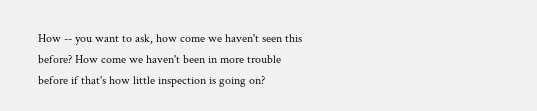How -- you want to ask, how come we haven't seen this before? How come we haven't been in more trouble before if that's how little inspection is going on?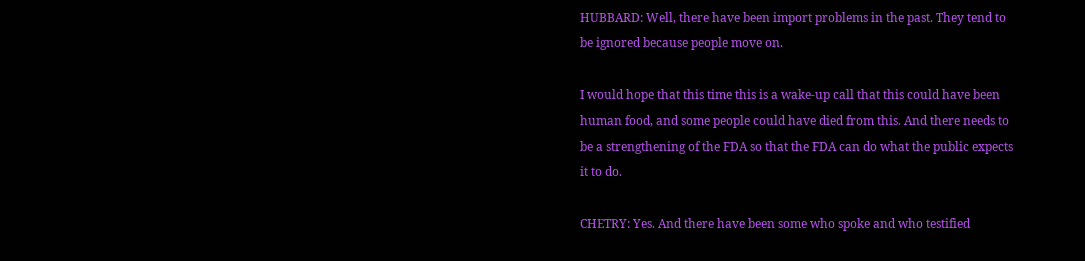HUBBARD: Well, there have been import problems in the past. They tend to be ignored because people move on.

I would hope that this time this is a wake-up call that this could have been human food, and some people could have died from this. And there needs to be a strengthening of the FDA so that the FDA can do what the public expects it to do.

CHETRY: Yes. And there have been some who spoke and who testified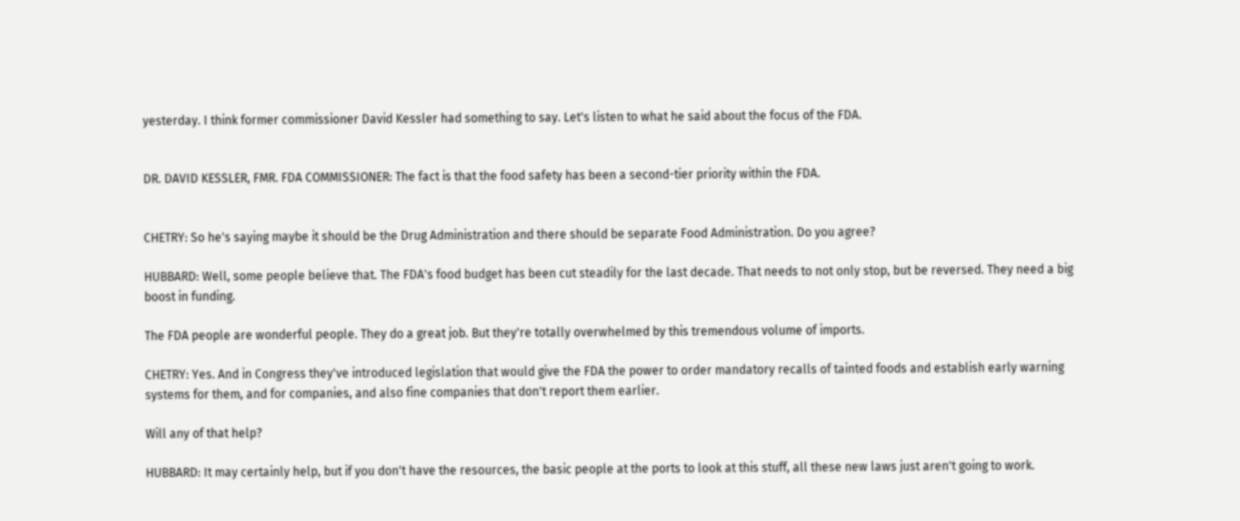yesterday. I think former commissioner David Kessler had something to say. Let's listen to what he said about the focus of the FDA.


DR. DAVID KESSLER, FMR. FDA COMMISSIONER: The fact is that the food safety has been a second-tier priority within the FDA.


CHETRY: So he's saying maybe it should be the Drug Administration and there should be separate Food Administration. Do you agree?

HUBBARD: Well, some people believe that. The FDA's food budget has been cut steadily for the last decade. That needs to not only stop, but be reversed. They need a big boost in funding.

The FDA people are wonderful people. They do a great job. But they're totally overwhelmed by this tremendous volume of imports.

CHETRY: Yes. And in Congress they've introduced legislation that would give the FDA the power to order mandatory recalls of tainted foods and establish early warning systems for them, and for companies, and also fine companies that don't report them earlier.

Will any of that help?

HUBBARD: It may certainly help, but if you don't have the resources, the basic people at the ports to look at this stuff, all these new laws just aren't going to work.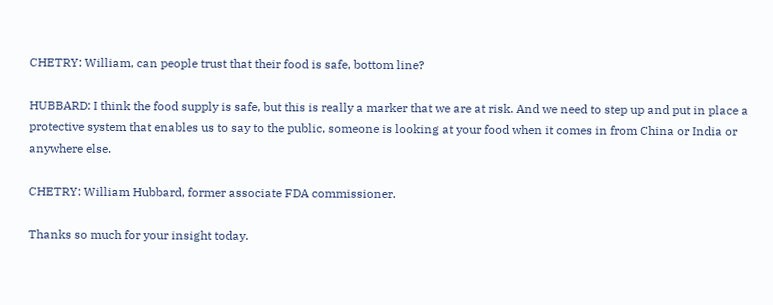CHETRY: William, can people trust that their food is safe, bottom line?

HUBBARD: I think the food supply is safe, but this is really a marker that we are at risk. And we need to step up and put in place a protective system that enables us to say to the public, someone is looking at your food when it comes in from China or India or anywhere else.

CHETRY: William Hubbard, former associate FDA commissioner.

Thanks so much for your insight today.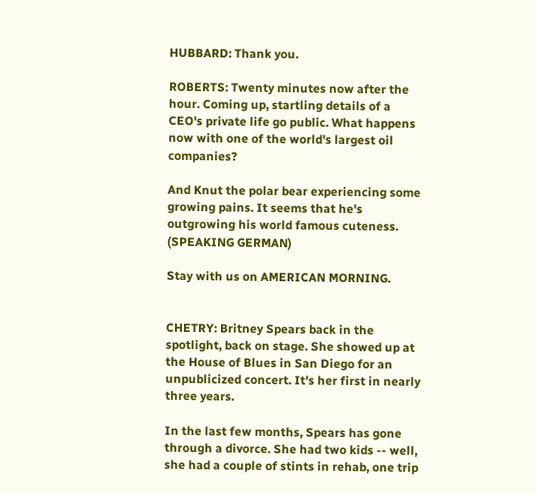HUBBARD: Thank you.

ROBERTS: Twenty minutes now after the hour. Coming up, startling details of a CEO's private life go public. What happens now with one of the world's largest oil companies?

And Knut the polar bear experiencing some growing pains. It seems that he's outgrowing his world famous cuteness. (SPEAKING GERMAN)

Stay with us on AMERICAN MORNING.


CHETRY: Britney Spears back in the spotlight, back on stage. She showed up at the House of Blues in San Diego for an unpublicized concert. It's her first in nearly three years.

In the last few months, Spears has gone through a divorce. She had two kids -- well, she had a couple of stints in rehab, one trip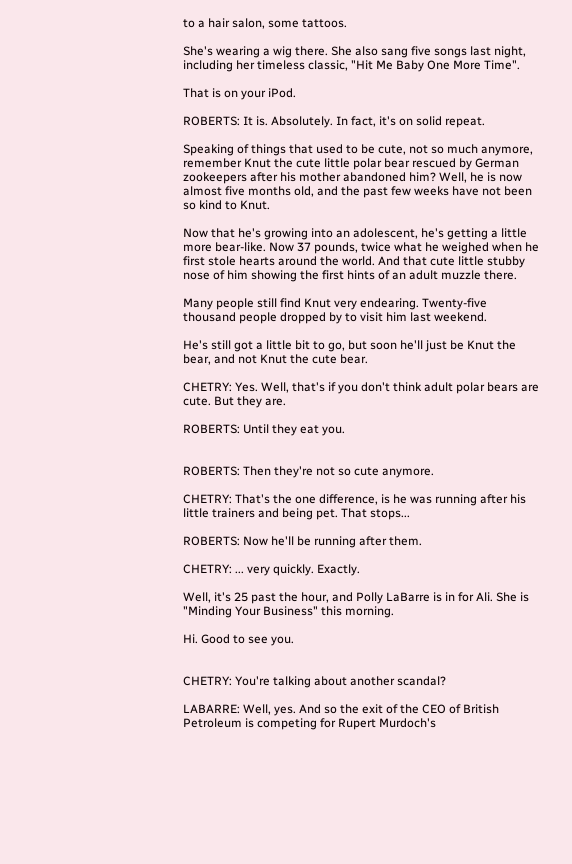to a hair salon, some tattoos.

She's wearing a wig there. She also sang five songs last night, including her timeless classic, "Hit Me Baby One More Time".

That is on your iPod.

ROBERTS: It is. Absolutely. In fact, it's on solid repeat.

Speaking of things that used to be cute, not so much anymore, remember Knut the cute little polar bear rescued by German zookeepers after his mother abandoned him? Well, he is now almost five months old, and the past few weeks have not been so kind to Knut.

Now that he's growing into an adolescent, he's getting a little more bear-like. Now 37 pounds, twice what he weighed when he first stole hearts around the world. And that cute little stubby nose of him showing the first hints of an adult muzzle there.

Many people still find Knut very endearing. Twenty-five thousand people dropped by to visit him last weekend.

He's still got a little bit to go, but soon he'll just be Knut the bear, and not Knut the cute bear.

CHETRY: Yes. Well, that's if you don't think adult polar bears are cute. But they are.

ROBERTS: Until they eat you.


ROBERTS: Then they're not so cute anymore.

CHETRY: That's the one difference, is he was running after his little trainers and being pet. That stops...

ROBERTS: Now he'll be running after them.

CHETRY: ... very quickly. Exactly.

Well, it's 25 past the hour, and Polly LaBarre is in for Ali. She is "Minding Your Business" this morning.

Hi. Good to see you.


CHETRY: You're talking about another scandal?

LABARRE: Well, yes. And so the exit of the CEO of British Petroleum is competing for Rupert Murdoch's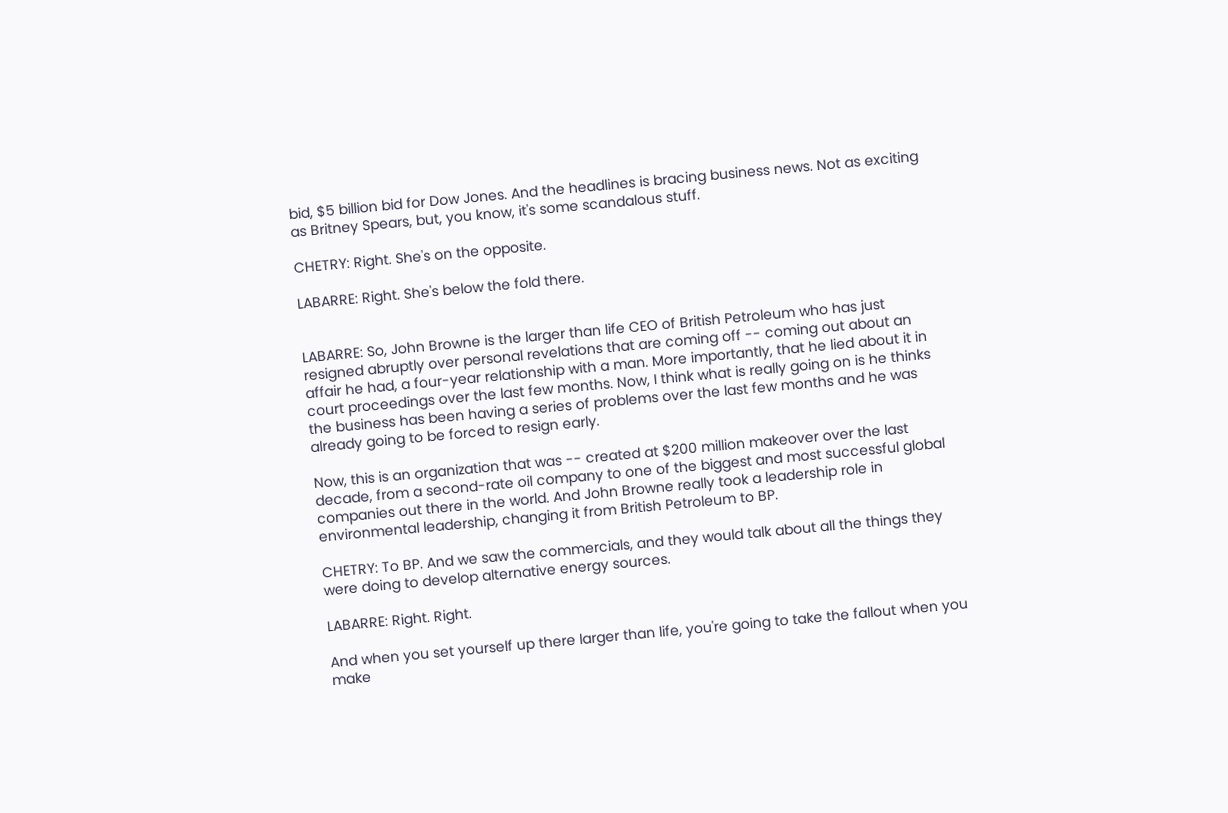bid, $5 billion bid for Dow Jones. And the headlines is bracing business news. Not as exciting as Britney Spears, but, you know, it's some scandalous stuff.

CHETRY: Right. She's on the opposite.

LABARRE: Right. She's below the fold there.


LABARRE: So, John Browne is the larger than life CEO of British Petroleum who has just resigned abruptly over personal revelations that are coming off -- coming out about an affair he had, a four-year relationship with a man. More importantly, that he lied about it in court proceedings over the last few months. Now, I think what is really going on is he thinks the business has been having a series of problems over the last few months and he was already going to be forced to resign early.

Now, this is an organization that was -- created at $200 million makeover over the last decade, from a second-rate oil company to one of the biggest and most successful global companies out there in the world. And John Browne really took a leadership role in environmental leadership, changing it from British Petroleum to BP.

CHETRY: To BP. And we saw the commercials, and they would talk about all the things they were doing to develop alternative energy sources.

LABARRE: Right. Right.

And when you set yourself up there larger than life, you're going to take the fallout when you make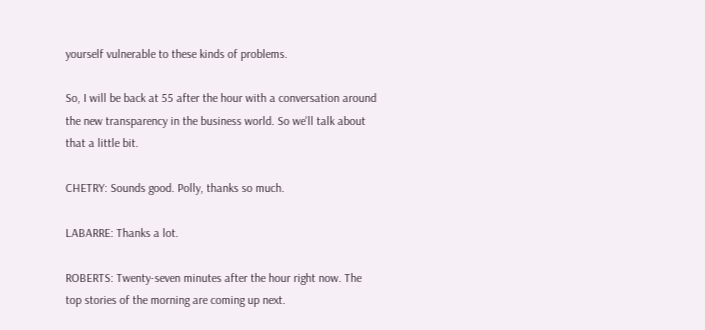yourself vulnerable to these kinds of problems.

So, I will be back at 55 after the hour with a conversation around the new transparency in the business world. So we'll talk about that a little bit.

CHETRY: Sounds good. Polly, thanks so much.

LABARRE: Thanks a lot.

ROBERTS: Twenty-seven minutes after the hour right now. The top stories of the morning are coming up next.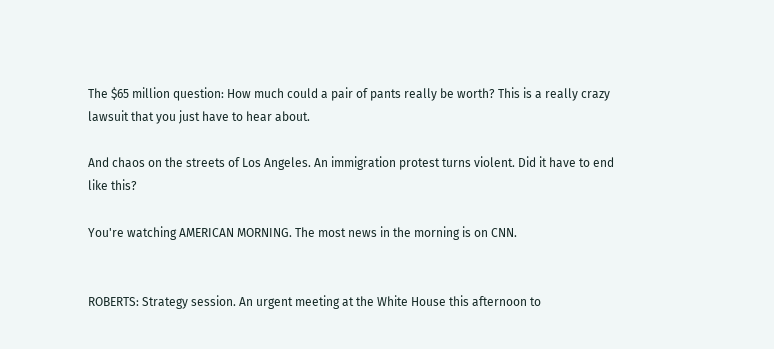The $65 million question: How much could a pair of pants really be worth? This is a really crazy lawsuit that you just have to hear about.

And chaos on the streets of Los Angeles. An immigration protest turns violent. Did it have to end like this?

You're watching AMERICAN MORNING. The most news in the morning is on CNN.


ROBERTS: Strategy session. An urgent meeting at the White House this afternoon to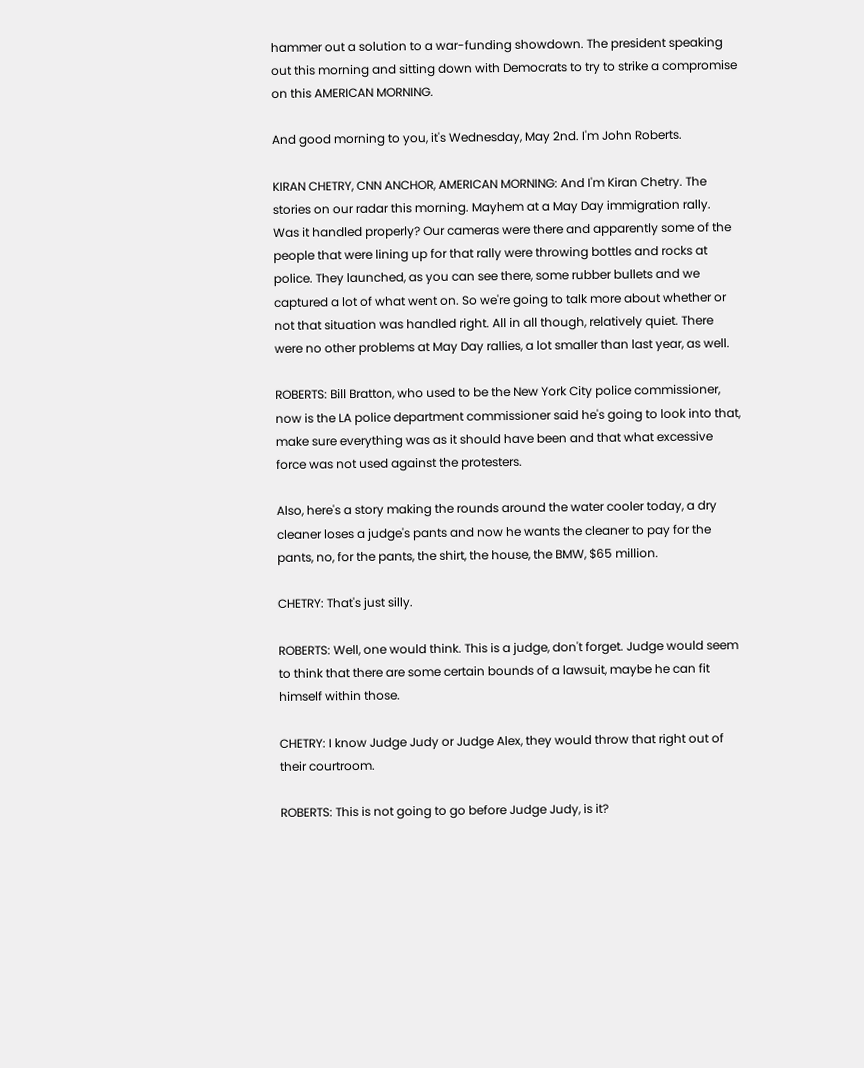hammer out a solution to a war-funding showdown. The president speaking out this morning and sitting down with Democrats to try to strike a compromise on this AMERICAN MORNING.

And good morning to you, it's Wednesday, May 2nd. I'm John Roberts.

KIRAN CHETRY, CNN ANCHOR, AMERICAN MORNING: And I'm Kiran Chetry. The stories on our radar this morning. Mayhem at a May Day immigration rally. Was it handled properly? Our cameras were there and apparently some of the people that were lining up for that rally were throwing bottles and rocks at police. They launched, as you can see there, some rubber bullets and we captured a lot of what went on. So we're going to talk more about whether or not that situation was handled right. All in all though, relatively quiet. There were no other problems at May Day rallies, a lot smaller than last year, as well.

ROBERTS: Bill Bratton, who used to be the New York City police commissioner, now is the LA police department commissioner said he's going to look into that, make sure everything was as it should have been and that what excessive force was not used against the protesters.

Also, here's a story making the rounds around the water cooler today, a dry cleaner loses a judge's pants and now he wants the cleaner to pay for the pants, no, for the pants, the shirt, the house, the BMW, $65 million.

CHETRY: That's just silly.

ROBERTS: Well, one would think. This is a judge, don't forget. Judge would seem to think that there are some certain bounds of a lawsuit, maybe he can fit himself within those.

CHETRY: I know Judge Judy or Judge Alex, they would throw that right out of their courtroom.

ROBERTS: This is not going to go before Judge Judy, is it?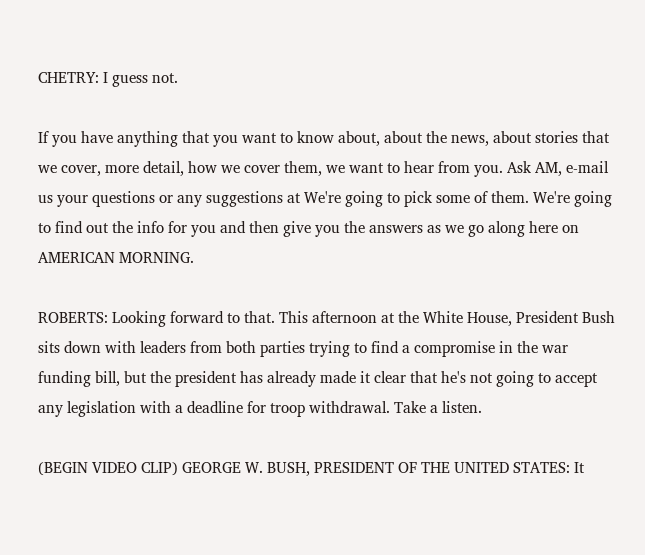CHETRY: I guess not.

If you have anything that you want to know about, about the news, about stories that we cover, more detail, how we cover them, we want to hear from you. Ask AM, e-mail us your questions or any suggestions at We're going to pick some of them. We're going to find out the info for you and then give you the answers as we go along here on AMERICAN MORNING.

ROBERTS: Looking forward to that. This afternoon at the White House, President Bush sits down with leaders from both parties trying to find a compromise in the war funding bill, but the president has already made it clear that he's not going to accept any legislation with a deadline for troop withdrawal. Take a listen.

(BEGIN VIDEO CLIP) GEORGE W. BUSH, PRESIDENT OF THE UNITED STATES: It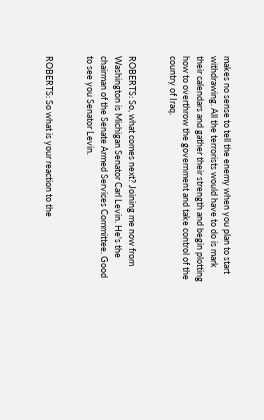makes no sense to tell the enemy when you plan to start withdrawing. All the terrorists would have to do is mark their calendars and gather their strength and begin plotting how to overthrow the government and take control of the country of Iraq.


ROBERTS: So, what comes next? Joining me now from Washington is Michigan Senator Carl Levin. He's the chairman of the Senate Armed Services Committee. Good to see you Senator Levin.


ROBERTS: So what is your reaction to the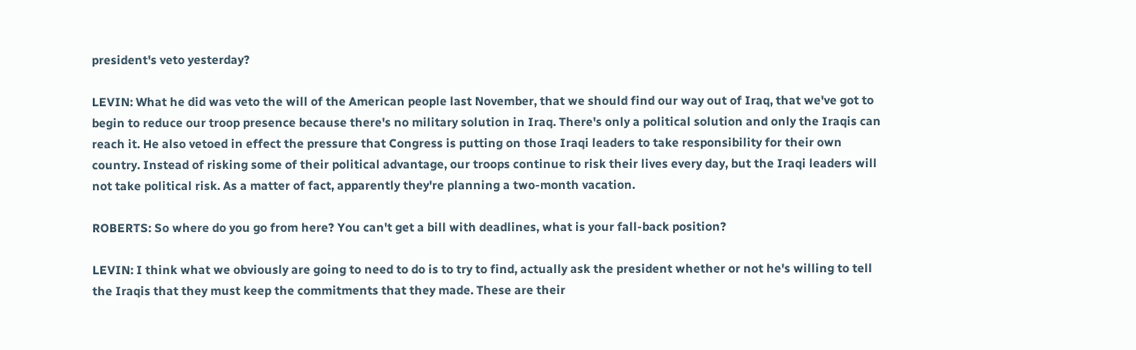president's veto yesterday?

LEVIN: What he did was veto the will of the American people last November, that we should find our way out of Iraq, that we've got to begin to reduce our troop presence because there's no military solution in Iraq. There's only a political solution and only the Iraqis can reach it. He also vetoed in effect the pressure that Congress is putting on those Iraqi leaders to take responsibility for their own country. Instead of risking some of their political advantage, our troops continue to risk their lives every day, but the Iraqi leaders will not take political risk. As a matter of fact, apparently they're planning a two-month vacation.

ROBERTS: So where do you go from here? You can't get a bill with deadlines, what is your fall-back position?

LEVIN: I think what we obviously are going to need to do is to try to find, actually ask the president whether or not he's willing to tell the Iraqis that they must keep the commitments that they made. These are their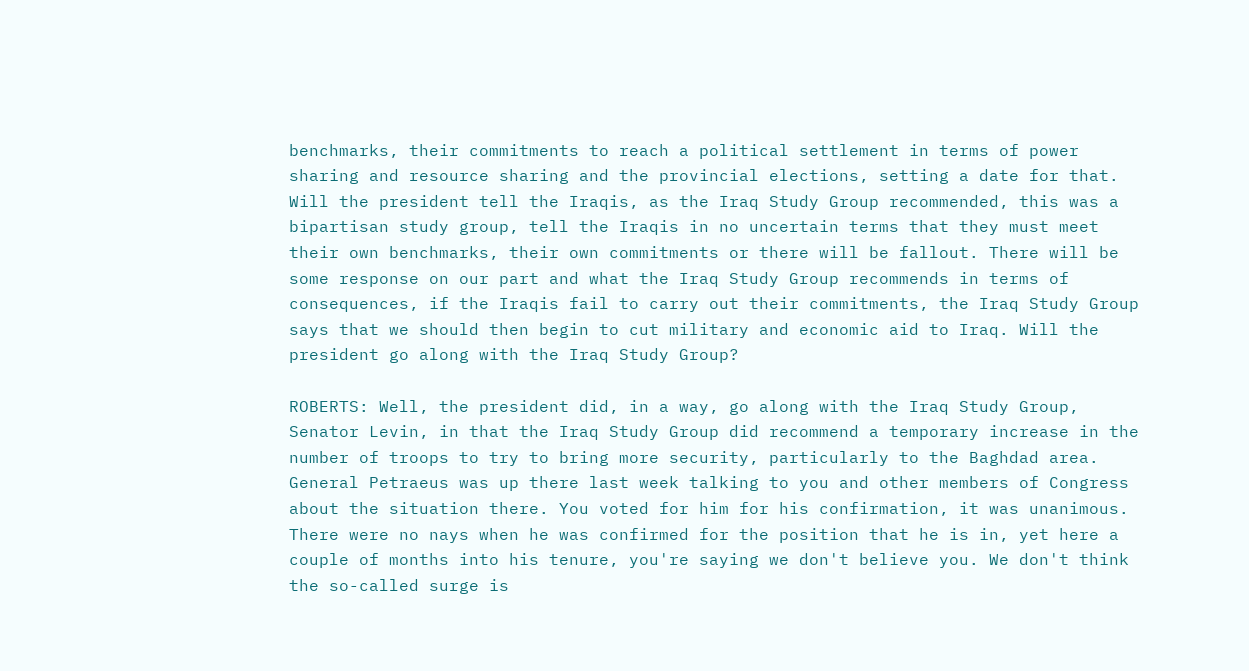benchmarks, their commitments to reach a political settlement in terms of power sharing and resource sharing and the provincial elections, setting a date for that. Will the president tell the Iraqis, as the Iraq Study Group recommended, this was a bipartisan study group, tell the Iraqis in no uncertain terms that they must meet their own benchmarks, their own commitments or there will be fallout. There will be some response on our part and what the Iraq Study Group recommends in terms of consequences, if the Iraqis fail to carry out their commitments, the Iraq Study Group says that we should then begin to cut military and economic aid to Iraq. Will the president go along with the Iraq Study Group?

ROBERTS: Well, the president did, in a way, go along with the Iraq Study Group, Senator Levin, in that the Iraq Study Group did recommend a temporary increase in the number of troops to try to bring more security, particularly to the Baghdad area. General Petraeus was up there last week talking to you and other members of Congress about the situation there. You voted for him for his confirmation, it was unanimous. There were no nays when he was confirmed for the position that he is in, yet here a couple of months into his tenure, you're saying we don't believe you. We don't think the so-called surge is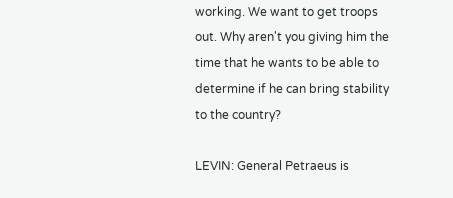working. We want to get troops out. Why aren't you giving him the time that he wants to be able to determine if he can bring stability to the country?

LEVIN: General Petraeus is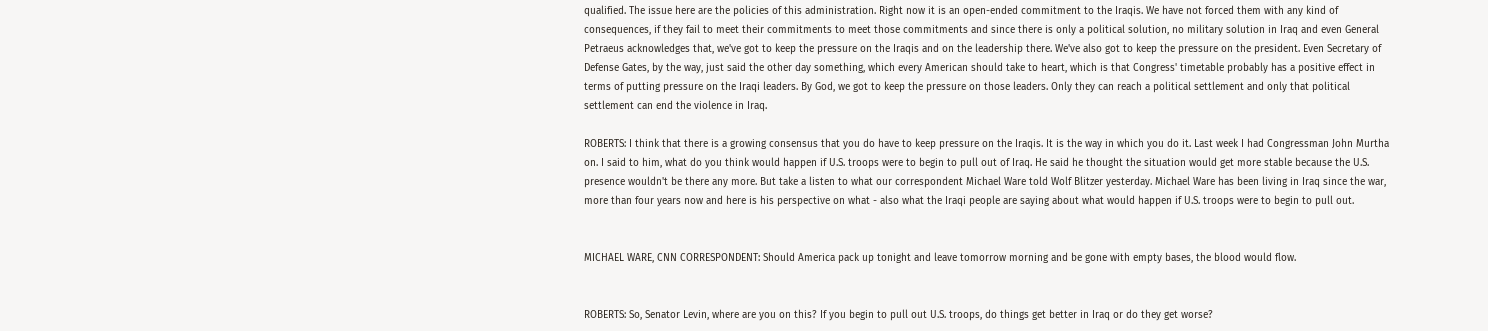qualified. The issue here are the policies of this administration. Right now it is an open-ended commitment to the Iraqis. We have not forced them with any kind of consequences, if they fail to meet their commitments to meet those commitments and since there is only a political solution, no military solution in Iraq and even General Petraeus acknowledges that, we've got to keep the pressure on the Iraqis and on the leadership there. We've also got to keep the pressure on the president. Even Secretary of Defense Gates, by the way, just said the other day something, which every American should take to heart, which is that Congress' timetable probably has a positive effect in terms of putting pressure on the Iraqi leaders. By God, we got to keep the pressure on those leaders. Only they can reach a political settlement and only that political settlement can end the violence in Iraq.

ROBERTS: I think that there is a growing consensus that you do have to keep pressure on the Iraqis. It is the way in which you do it. Last week I had Congressman John Murtha on. I said to him, what do you think would happen if U.S. troops were to begin to pull out of Iraq. He said he thought the situation would get more stable because the U.S. presence wouldn't be there any more. But take a listen to what our correspondent Michael Ware told Wolf Blitzer yesterday. Michael Ware has been living in Iraq since the war, more than four years now and here is his perspective on what - also what the Iraqi people are saying about what would happen if U.S. troops were to begin to pull out.


MICHAEL WARE, CNN CORRESPONDENT: Should America pack up tonight and leave tomorrow morning and be gone with empty bases, the blood would flow.


ROBERTS: So, Senator Levin, where are you on this? If you begin to pull out U.S. troops, do things get better in Iraq or do they get worse?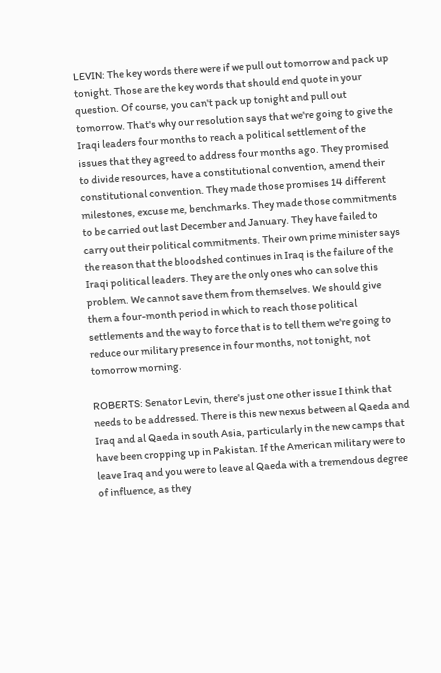LEVIN: The key words there were if we pull out tomorrow and pack up tonight. Those are the key words that should end quote in your question. Of course, you can't pack up tonight and pull out tomorrow. That's why our resolution says that we're going to give the Iraqi leaders four months to reach a political settlement of the issues that they agreed to address four months ago. They promised to divide resources, have a constitutional convention, amend their constitutional convention. They made those promises 14 different milestones, excuse me, benchmarks. They made those commitments to be carried out last December and January. They have failed to carry out their political commitments. Their own prime minister says the reason that the bloodshed continues in Iraq is the failure of the Iraqi political leaders. They are the only ones who can solve this problem. We cannot save them from themselves. We should give them a four-month period in which to reach those political settlements and the way to force that is to tell them we're going to reduce our military presence in four months, not tonight, not tomorrow morning.

ROBERTS: Senator Levin, there's just one other issue I think that needs to be addressed. There is this new nexus between al Qaeda and Iraq and al Qaeda in south Asia, particularly in the new camps that have been cropping up in Pakistan. If the American military were to leave Iraq and you were to leave al Qaeda with a tremendous degree of influence, as they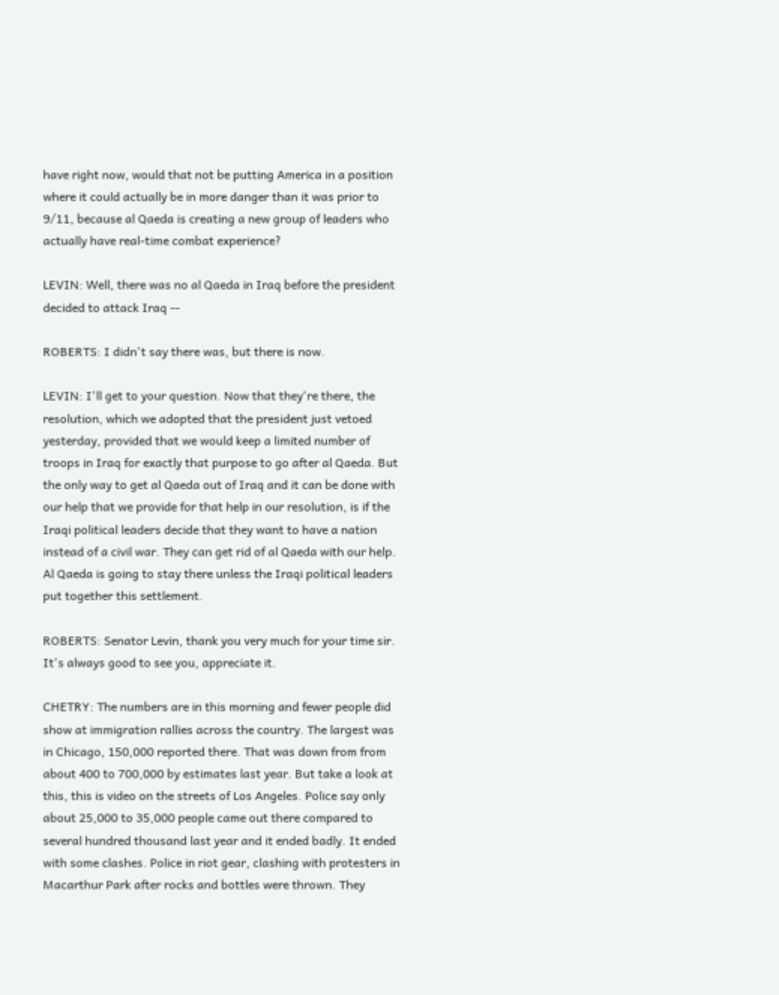have right now, would that not be putting America in a position where it could actually be in more danger than it was prior to 9/11, because al Qaeda is creating a new group of leaders who actually have real-time combat experience?

LEVIN: Well, there was no al Qaeda in Iraq before the president decided to attack Iraq --

ROBERTS: I didn't say there was, but there is now.

LEVIN: I'll get to your question. Now that they're there, the resolution, which we adopted that the president just vetoed yesterday, provided that we would keep a limited number of troops in Iraq for exactly that purpose to go after al Qaeda. But the only way to get al Qaeda out of Iraq and it can be done with our help that we provide for that help in our resolution, is if the Iraqi political leaders decide that they want to have a nation instead of a civil war. They can get rid of al Qaeda with our help. Al Qaeda is going to stay there unless the Iraqi political leaders put together this settlement.

ROBERTS: Senator Levin, thank you very much for your time sir. It's always good to see you, appreciate it.

CHETRY: The numbers are in this morning and fewer people did show at immigration rallies across the country. The largest was in Chicago, 150,000 reported there. That was down from from about 400 to 700,000 by estimates last year. But take a look at this, this is video on the streets of Los Angeles. Police say only about 25,000 to 35,000 people came out there compared to several hundred thousand last year and it ended badly. It ended with some clashes. Police in riot gear, clashing with protesters in Macarthur Park after rocks and bottles were thrown. They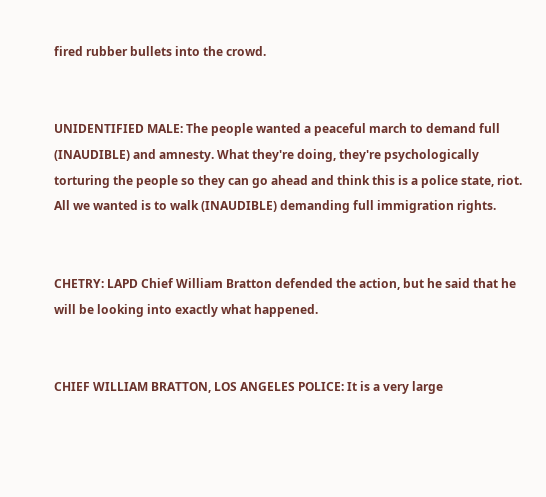fired rubber bullets into the crowd.


UNIDENTIFIED MALE: The people wanted a peaceful march to demand full (INAUDIBLE) and amnesty. What they're doing, they're psychologically torturing the people so they can go ahead and think this is a police state, riot. All we wanted is to walk (INAUDIBLE) demanding full immigration rights.


CHETRY: LAPD Chief William Bratton defended the action, but he said that he will be looking into exactly what happened.


CHIEF WILLIAM BRATTON, LOS ANGELES POLICE: It is a very large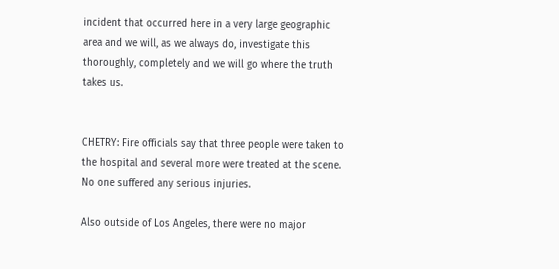incident that occurred here in a very large geographic area and we will, as we always do, investigate this thoroughly, completely and we will go where the truth takes us.


CHETRY: Fire officials say that three people were taken to the hospital and several more were treated at the scene. No one suffered any serious injuries.

Also outside of Los Angeles, there were no major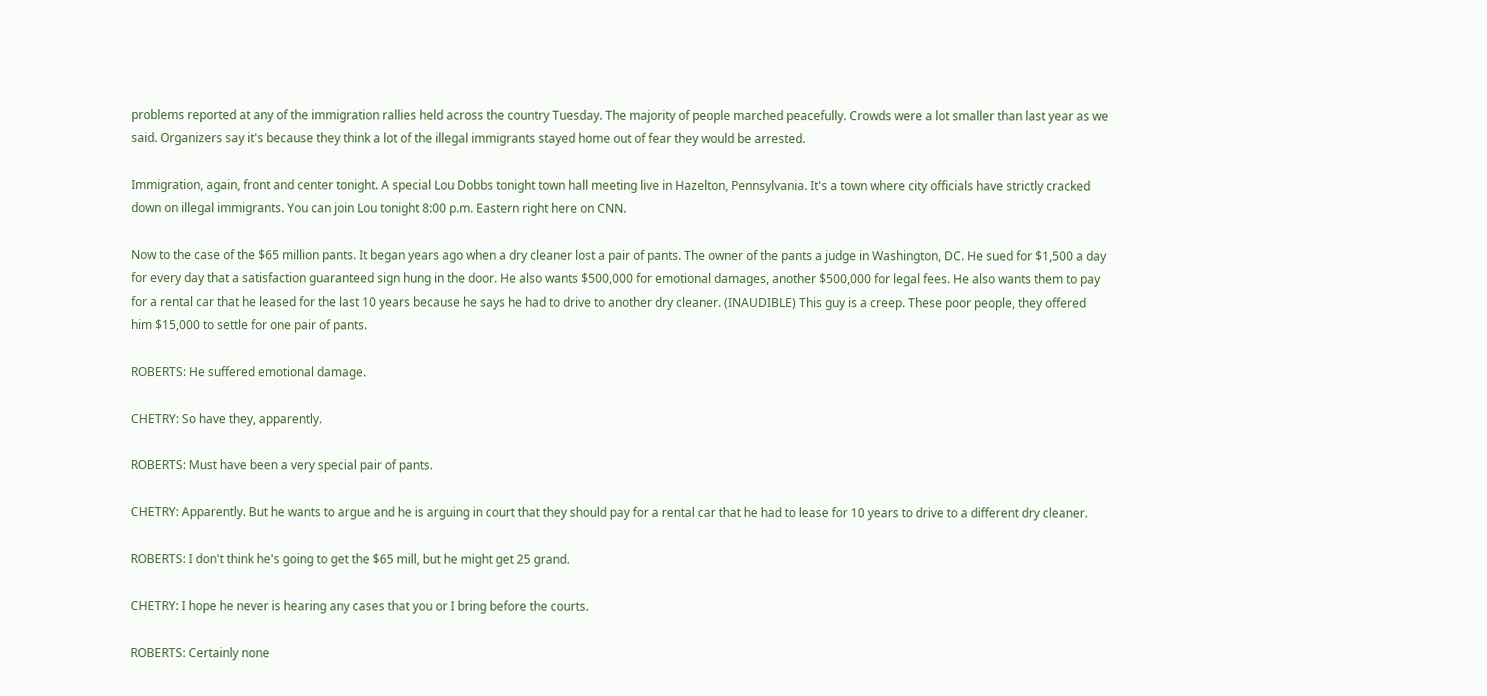problems reported at any of the immigration rallies held across the country Tuesday. The majority of people marched peacefully. Crowds were a lot smaller than last year as we said. Organizers say it's because they think a lot of the illegal immigrants stayed home out of fear they would be arrested.

Immigration, again, front and center tonight. A special Lou Dobbs tonight town hall meeting live in Hazelton, Pennsylvania. It's a town where city officials have strictly cracked down on illegal immigrants. You can join Lou tonight 8:00 p.m. Eastern right here on CNN.

Now to the case of the $65 million pants. It began years ago when a dry cleaner lost a pair of pants. The owner of the pants a judge in Washington, DC. He sued for $1,500 a day for every day that a satisfaction guaranteed sign hung in the door. He also wants $500,000 for emotional damages, another $500,000 for legal fees. He also wants them to pay for a rental car that he leased for the last 10 years because he says he had to drive to another dry cleaner. (INAUDIBLE) This guy is a creep. These poor people, they offered him $15,000 to settle for one pair of pants.

ROBERTS: He suffered emotional damage.

CHETRY: So have they, apparently.

ROBERTS: Must have been a very special pair of pants.

CHETRY: Apparently. But he wants to argue and he is arguing in court that they should pay for a rental car that he had to lease for 10 years to drive to a different dry cleaner.

ROBERTS: I don't think he's going to get the $65 mill, but he might get 25 grand.

CHETRY: I hope he never is hearing any cases that you or I bring before the courts.

ROBERTS: Certainly none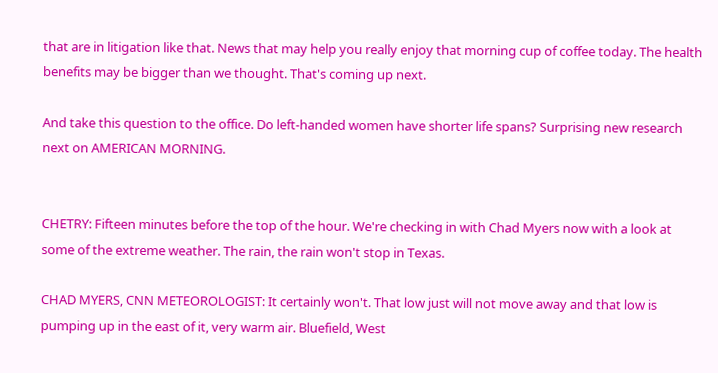that are in litigation like that. News that may help you really enjoy that morning cup of coffee today. The health benefits may be bigger than we thought. That's coming up next.

And take this question to the office. Do left-handed women have shorter life spans? Surprising new research next on AMERICAN MORNING.


CHETRY: Fifteen minutes before the top of the hour. We're checking in with Chad Myers now with a look at some of the extreme weather. The rain, the rain won't stop in Texas.

CHAD MYERS, CNN METEOROLOGIST: It certainly won't. That low just will not move away and that low is pumping up in the east of it, very warm air. Bluefield, West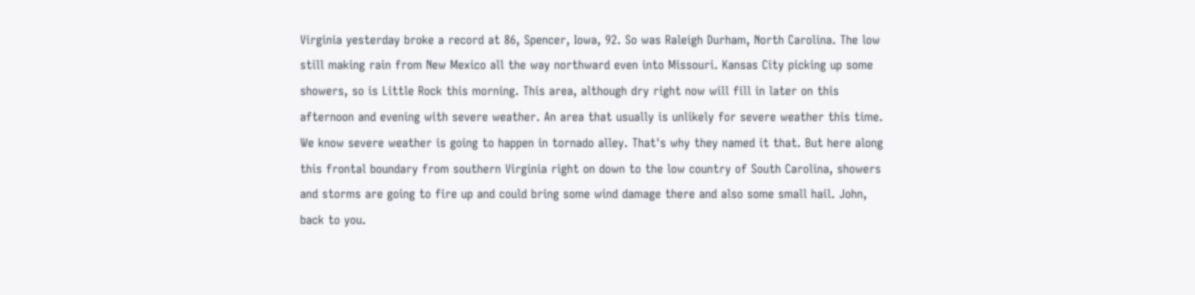Virginia yesterday broke a record at 86, Spencer, Iowa, 92. So was Raleigh Durham, North Carolina. The low still making rain from New Mexico all the way northward even into Missouri. Kansas City picking up some showers, so is Little Rock this morning. This area, although dry right now will fill in later on this afternoon and evening with severe weather. An area that usually is unlikely for severe weather this time. We know severe weather is going to happen in tornado alley. That's why they named it that. But here along this frontal boundary from southern Virginia right on down to the low country of South Carolina, showers and storms are going to fire up and could bring some wind damage there and also some small hail. John, back to you.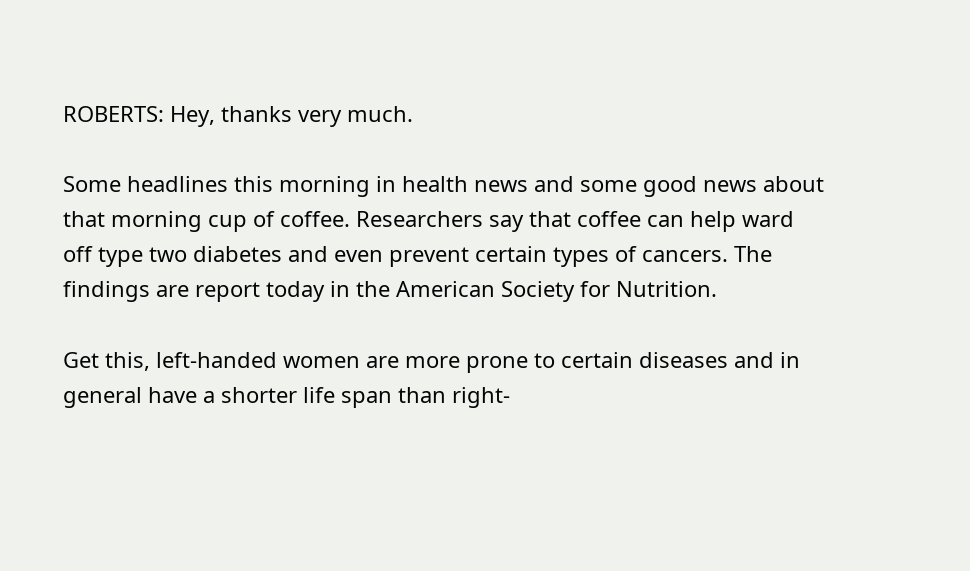ROBERTS: Hey, thanks very much.

Some headlines this morning in health news and some good news about that morning cup of coffee. Researchers say that coffee can help ward off type two diabetes and even prevent certain types of cancers. The findings are report today in the American Society for Nutrition.

Get this, left-handed women are more prone to certain diseases and in general have a shorter life span than right-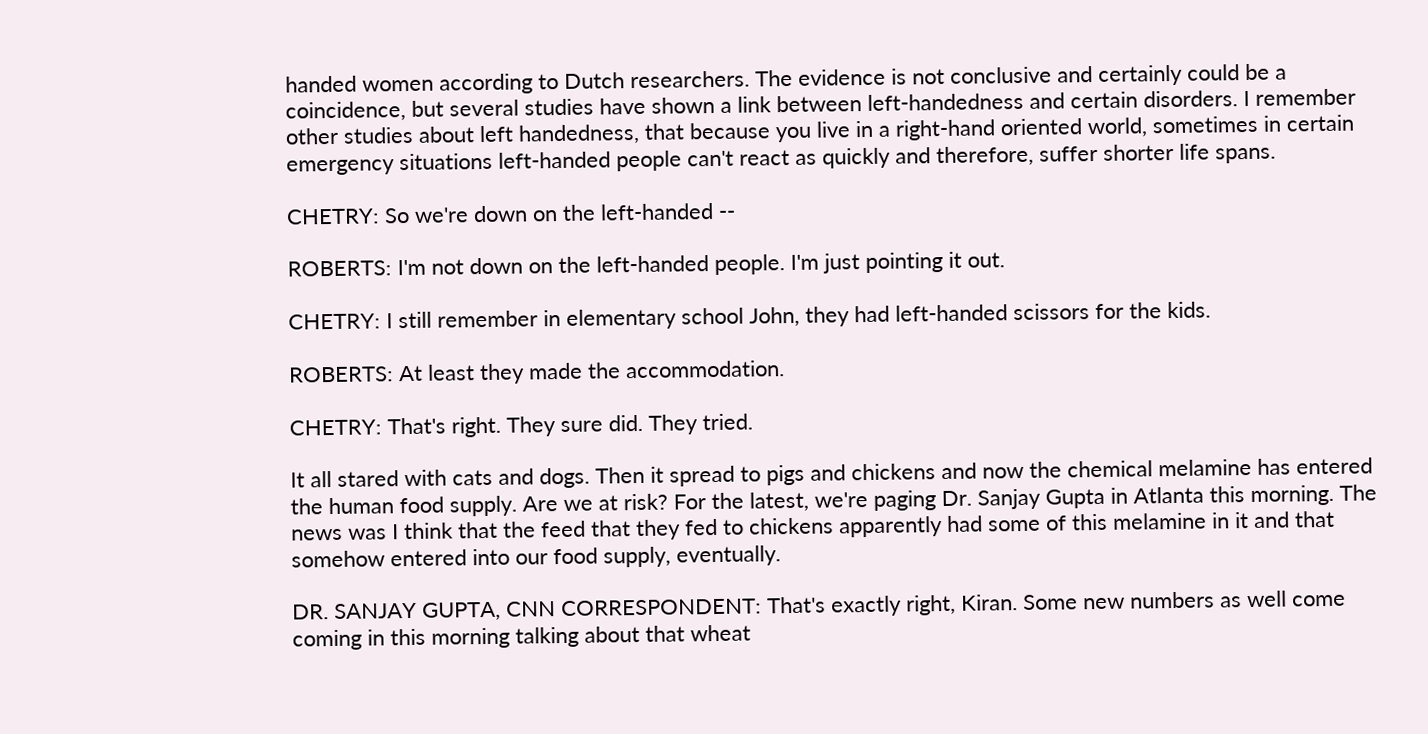handed women according to Dutch researchers. The evidence is not conclusive and certainly could be a coincidence, but several studies have shown a link between left-handedness and certain disorders. I remember other studies about left handedness, that because you live in a right-hand oriented world, sometimes in certain emergency situations left-handed people can't react as quickly and therefore, suffer shorter life spans.

CHETRY: So we're down on the left-handed --

ROBERTS: I'm not down on the left-handed people. I'm just pointing it out.

CHETRY: I still remember in elementary school John, they had left-handed scissors for the kids.

ROBERTS: At least they made the accommodation.

CHETRY: That's right. They sure did. They tried.

It all stared with cats and dogs. Then it spread to pigs and chickens and now the chemical melamine has entered the human food supply. Are we at risk? For the latest, we're paging Dr. Sanjay Gupta in Atlanta this morning. The news was I think that the feed that they fed to chickens apparently had some of this melamine in it and that somehow entered into our food supply, eventually.

DR. SANJAY GUPTA, CNN CORRESPONDENT: That's exactly right, Kiran. Some new numbers as well come coming in this morning talking about that wheat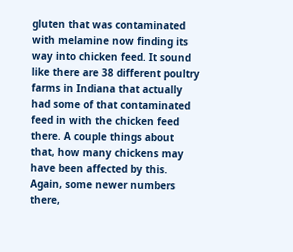gluten that was contaminated with melamine now finding its way into chicken feed. It sound like there are 38 different poultry farms in Indiana that actually had some of that contaminated feed in with the chicken feed there. A couple things about that, how many chickens may have been affected by this. Again, some newer numbers there,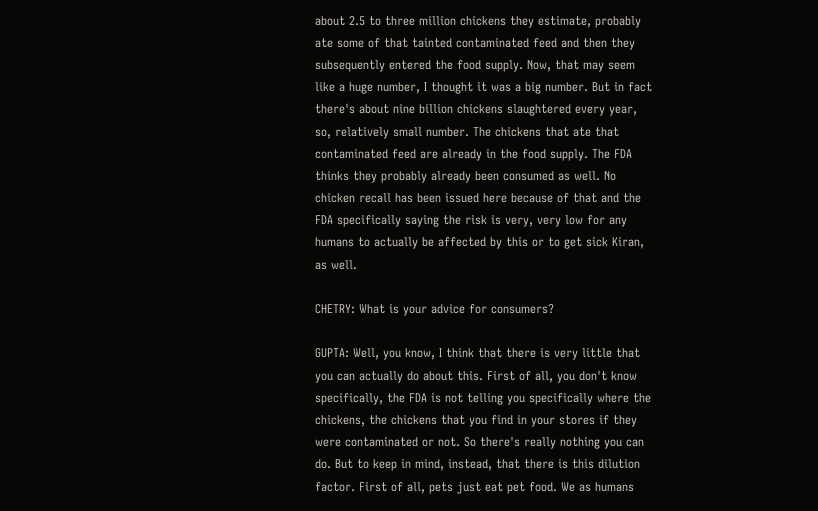about 2.5 to three million chickens they estimate, probably ate some of that tainted contaminated feed and then they subsequently entered the food supply. Now, that may seem like a huge number, I thought it was a big number. But in fact there's about nine billion chickens slaughtered every year, so, relatively small number. The chickens that ate that contaminated feed are already in the food supply. The FDA thinks they probably already been consumed as well. No chicken recall has been issued here because of that and the FDA specifically saying the risk is very, very low for any humans to actually be affected by this or to get sick Kiran, as well.

CHETRY: What is your advice for consumers?

GUPTA: Well, you know, I think that there is very little that you can actually do about this. First of all, you don't know specifically, the FDA is not telling you specifically where the chickens, the chickens that you find in your stores if they were contaminated or not. So there's really nothing you can do. But to keep in mind, instead, that there is this dilution factor. First of all, pets just eat pet food. We as humans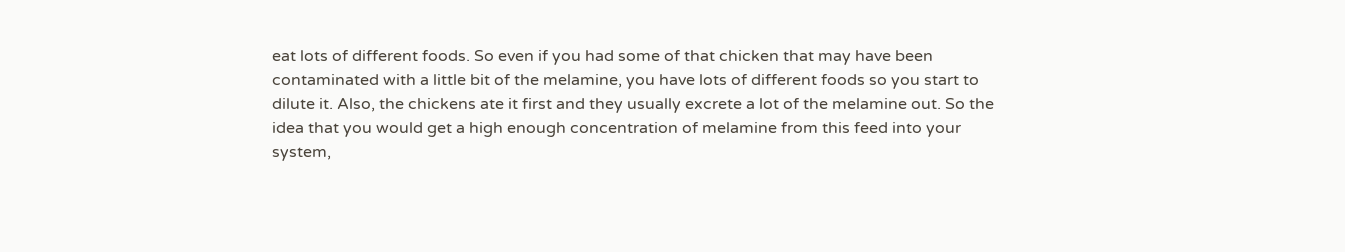eat lots of different foods. So even if you had some of that chicken that may have been contaminated with a little bit of the melamine, you have lots of different foods so you start to dilute it. Also, the chickens ate it first and they usually excrete a lot of the melamine out. So the idea that you would get a high enough concentration of melamine from this feed into your system,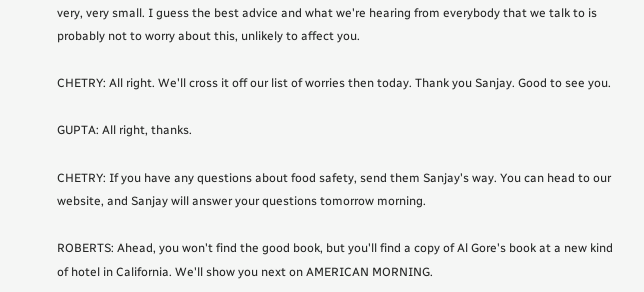very, very small. I guess the best advice and what we're hearing from everybody that we talk to is probably not to worry about this, unlikely to affect you.

CHETRY: All right. We'll cross it off our list of worries then today. Thank you Sanjay. Good to see you.

GUPTA: All right, thanks.

CHETRY: If you have any questions about food safety, send them Sanjay's way. You can head to our website, and Sanjay will answer your questions tomorrow morning.

ROBERTS: Ahead, you won't find the good book, but you'll find a copy of Al Gore's book at a new kind of hotel in California. We'll show you next on AMERICAN MORNING.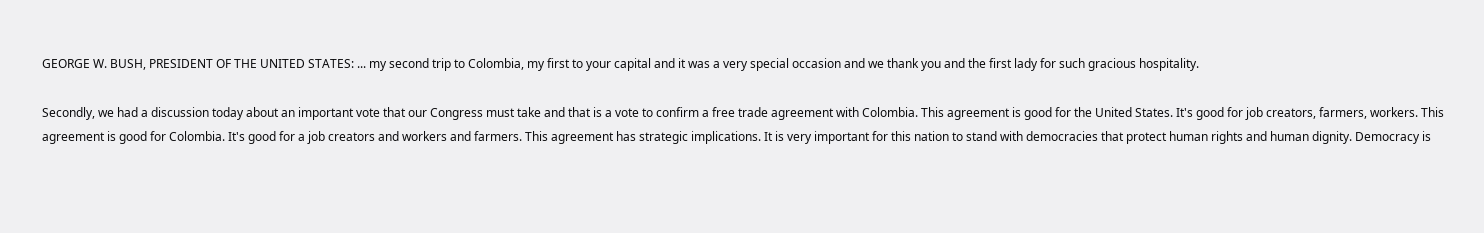GEORGE W. BUSH, PRESIDENT OF THE UNITED STATES: ... my second trip to Colombia, my first to your capital and it was a very special occasion and we thank you and the first lady for such gracious hospitality.

Secondly, we had a discussion today about an important vote that our Congress must take and that is a vote to confirm a free trade agreement with Colombia. This agreement is good for the United States. It's good for job creators, farmers, workers. This agreement is good for Colombia. It's good for a job creators and workers and farmers. This agreement has strategic implications. It is very important for this nation to stand with democracies that protect human rights and human dignity. Democracy is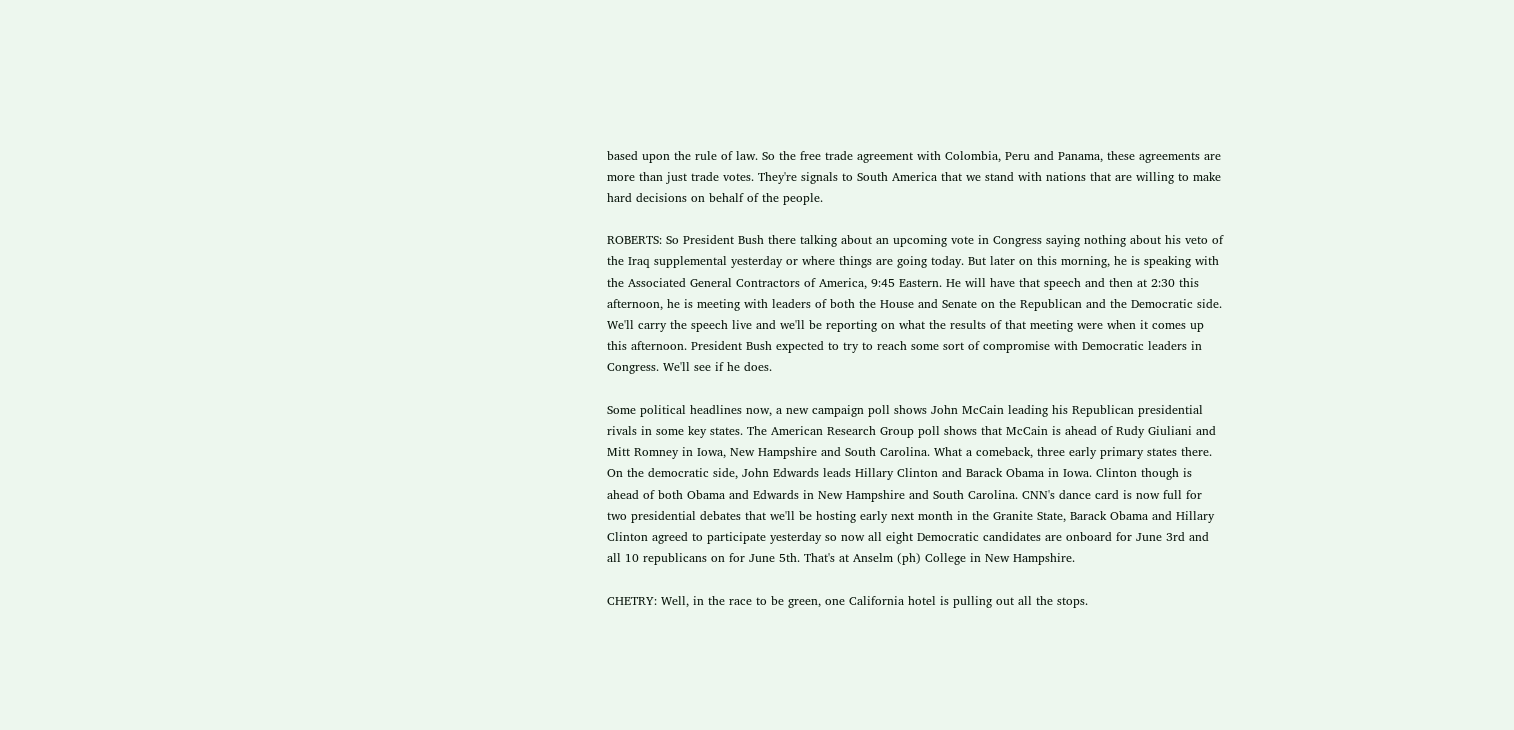based upon the rule of law. So the free trade agreement with Colombia, Peru and Panama, these agreements are more than just trade votes. They're signals to South America that we stand with nations that are willing to make hard decisions on behalf of the people.

ROBERTS: So President Bush there talking about an upcoming vote in Congress saying nothing about his veto of the Iraq supplemental yesterday or where things are going today. But later on this morning, he is speaking with the Associated General Contractors of America, 9:45 Eastern. He will have that speech and then at 2:30 this afternoon, he is meeting with leaders of both the House and Senate on the Republican and the Democratic side. We'll carry the speech live and we'll be reporting on what the results of that meeting were when it comes up this afternoon. President Bush expected to try to reach some sort of compromise with Democratic leaders in Congress. We'll see if he does.

Some political headlines now, a new campaign poll shows John McCain leading his Republican presidential rivals in some key states. The American Research Group poll shows that McCain is ahead of Rudy Giuliani and Mitt Romney in Iowa, New Hampshire and South Carolina. What a comeback, three early primary states there. On the democratic side, John Edwards leads Hillary Clinton and Barack Obama in Iowa. Clinton though is ahead of both Obama and Edwards in New Hampshire and South Carolina. CNN's dance card is now full for two presidential debates that we'll be hosting early next month in the Granite State, Barack Obama and Hillary Clinton agreed to participate yesterday so now all eight Democratic candidates are onboard for June 3rd and all 10 republicans on for June 5th. That's at Anselm (ph) College in New Hampshire.

CHETRY: Well, in the race to be green, one California hotel is pulling out all the stops.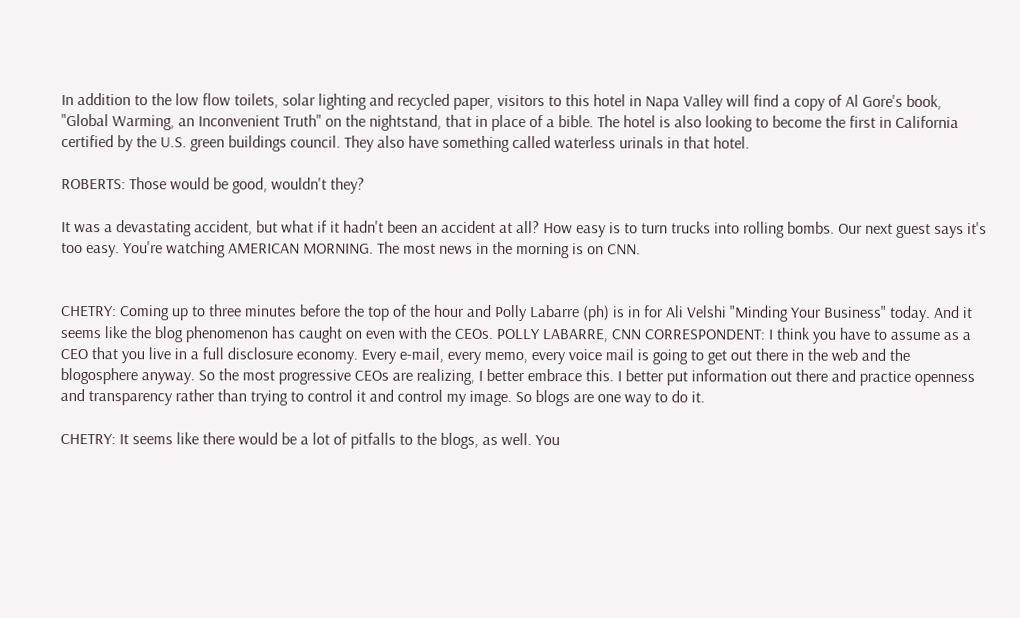In addition to the low flow toilets, solar lighting and recycled paper, visitors to this hotel in Napa Valley will find a copy of Al Gore's book, "Global Warming, an Inconvenient Truth" on the nightstand, that in place of a bible. The hotel is also looking to become the first in California certified by the U.S. green buildings council. They also have something called waterless urinals in that hotel.

ROBERTS: Those would be good, wouldn't they?

It was a devastating accident, but what if it hadn't been an accident at all? How easy is to turn trucks into rolling bombs. Our next guest says it's too easy. You're watching AMERICAN MORNING. The most news in the morning is on CNN.


CHETRY: Coming up to three minutes before the top of the hour and Polly Labarre (ph) is in for Ali Velshi "Minding Your Business" today. And it seems like the blog phenomenon has caught on even with the CEOs. POLLY LABARRE, CNN CORRESPONDENT: I think you have to assume as a CEO that you live in a full disclosure economy. Every e-mail, every memo, every voice mail is going to get out there in the web and the blogosphere anyway. So the most progressive CEOs are realizing, I better embrace this. I better put information out there and practice openness and transparency rather than trying to control it and control my image. So blogs are one way to do it.

CHETRY: It seems like there would be a lot of pitfalls to the blogs, as well. You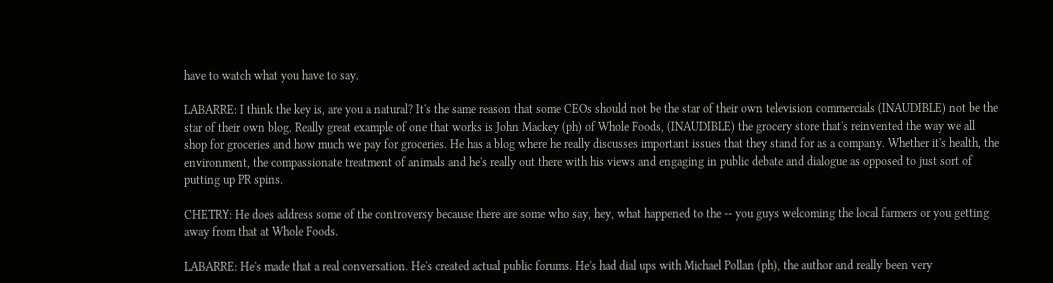have to watch what you have to say.

LABARRE: I think the key is, are you a natural? It's the same reason that some CEOs should not be the star of their own television commercials (INAUDIBLE) not be the star of their own blog. Really great example of one that works is John Mackey (ph) of Whole Foods, (INAUDIBLE) the grocery store that's reinvented the way we all shop for groceries and how much we pay for groceries. He has a blog where he really discusses important issues that they stand for as a company. Whether it's health, the environment, the compassionate treatment of animals and he's really out there with his views and engaging in public debate and dialogue as opposed to just sort of putting up PR spins.

CHETRY: He does address some of the controversy because there are some who say, hey, what happened to the -- you guys welcoming the local farmers or you getting away from that at Whole Foods.

LABARRE: He's made that a real conversation. He's created actual public forums. He's had dial ups with Michael Pollan (ph), the author and really been very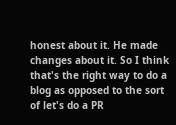honest about it. He made changes about it. So I think that's the right way to do a blog as opposed to the sort of let's do a PR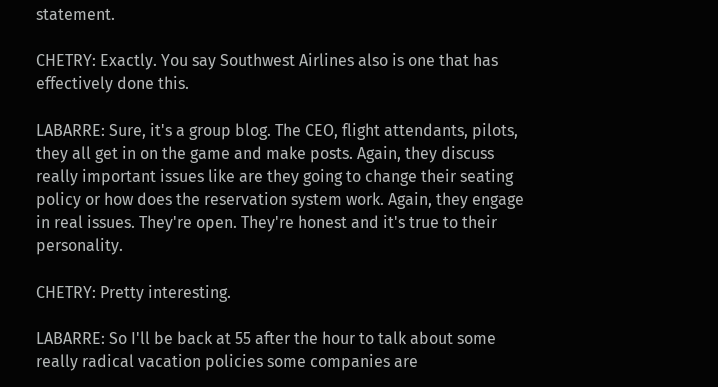statement.

CHETRY: Exactly. You say Southwest Airlines also is one that has effectively done this.

LABARRE: Sure, it's a group blog. The CEO, flight attendants, pilots, they all get in on the game and make posts. Again, they discuss really important issues like are they going to change their seating policy or how does the reservation system work. Again, they engage in real issues. They're open. They're honest and it's true to their personality.

CHETRY: Pretty interesting.

LABARRE: So I'll be back at 55 after the hour to talk about some really radical vacation policies some companies are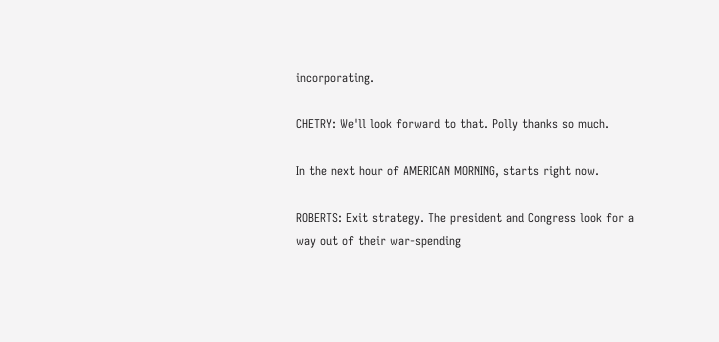incorporating.

CHETRY: We'll look forward to that. Polly thanks so much.

In the next hour of AMERICAN MORNING, starts right now.

ROBERTS: Exit strategy. The president and Congress look for a way out of their war-spending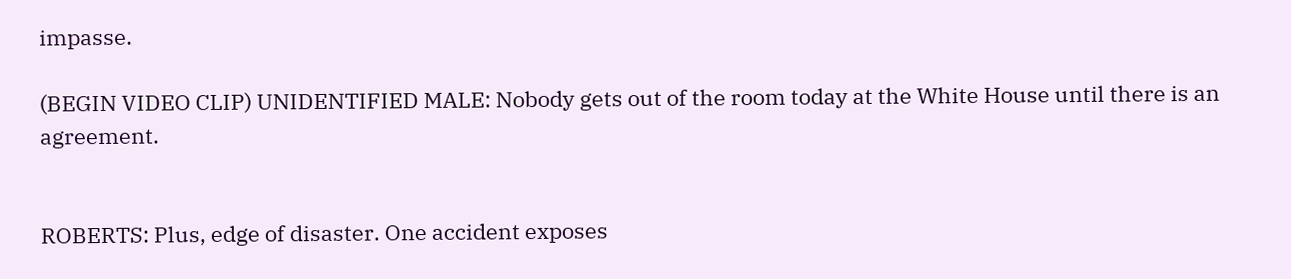impasse.

(BEGIN VIDEO CLIP) UNIDENTIFIED MALE: Nobody gets out of the room today at the White House until there is an agreement.


ROBERTS: Plus, edge of disaster. One accident exposes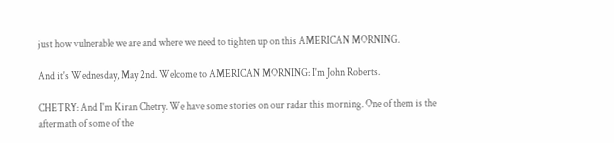just how vulnerable we are and where we need to tighten up on this AMERICAN MORNING.

And it's Wednesday, May 2nd. Welcome to AMERICAN MORNING: I'm John Roberts.

CHETRY: And I'm Kiran Chetry. We have some stories on our radar this morning. One of them is the aftermath of some of the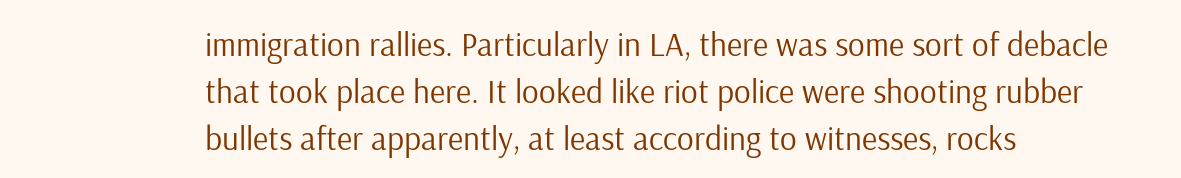immigration rallies. Particularly in LA, there was some sort of debacle that took place here. It looked like riot police were shooting rubber bullets after apparently, at least according to witnesses, rocks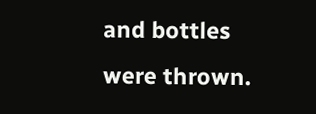and bottles were thrown.